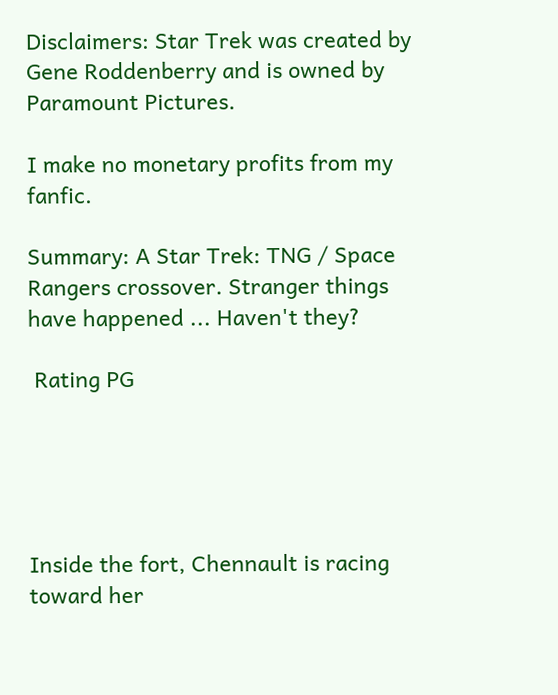Disclaimers: Star Trek was created by Gene Roddenberry and is owned by Paramount Pictures.

I make no monetary profits from my fanfic.

Summary: A Star Trek: TNG / Space Rangers crossover. Stranger things have happened ... Haven't they?

 Rating PG





Inside the fort, Chennault is racing toward her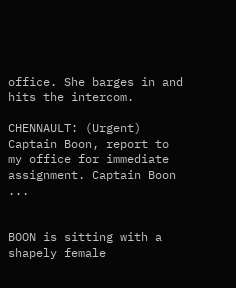office. She barges in and hits the intercom.

CHENNAULT: (Urgent) Captain Boon, report to my office for immediate assignment. Captain Boon ...


BOON is sitting with a shapely female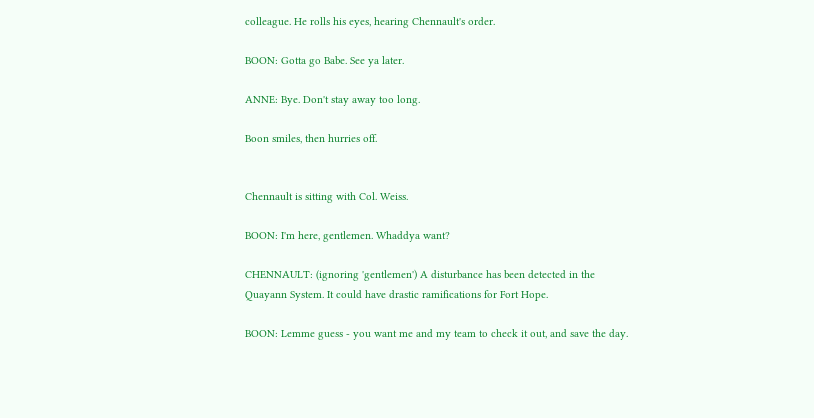colleague. He rolls his eyes, hearing Chennault's order.

BOON: Gotta go Babe. See ya later.

ANNE: Bye. Don't stay away too long.

Boon smiles, then hurries off.


Chennault is sitting with Col. Weiss.

BOON: I'm here, gentlemen. Whaddya want?

CHENNAULT: (ignoring 'gentlemen') A disturbance has been detected in the Quayann System. It could have drastic ramifications for Fort Hope.

BOON: Lemme guess - you want me and my team to check it out, and save the day.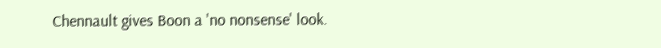Chennault gives Boon a 'no nonsense' look.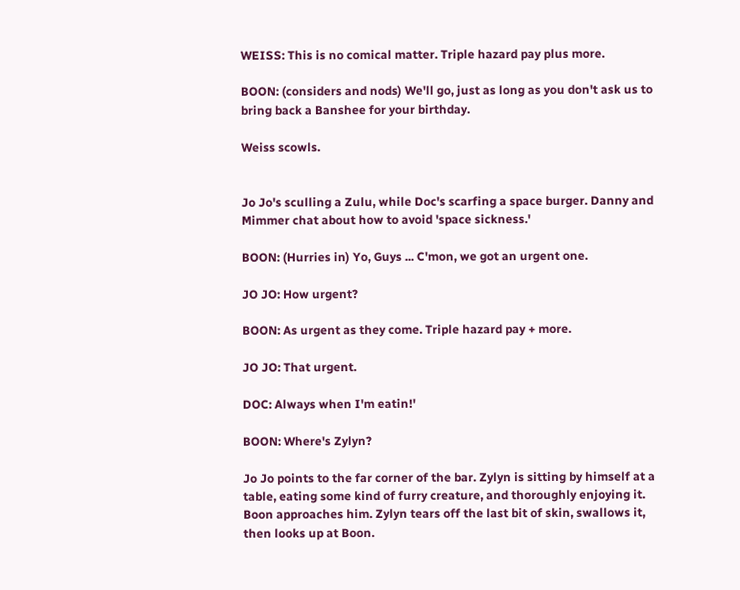WEISS: This is no comical matter. Triple hazard pay plus more.

BOON: (considers and nods) We'll go, just as long as you don't ask us to bring back a Banshee for your birthday.

Weiss scowls.


Jo Jo's sculling a Zulu, while Doc's scarfing a space burger. Danny and Mimmer chat about how to avoid 'space sickness.'

BOON: (Hurries in) Yo, Guys ... C'mon, we got an urgent one.

JO JO: How urgent?

BOON: As urgent as they come. Triple hazard pay + more.

JO JO: That urgent.

DOC: Always when I'm eatin!'

BOON: Where's Zylyn?

Jo Jo points to the far corner of the bar. Zylyn is sitting by himself at a table, eating some kind of furry creature, and thoroughly enjoying it. Boon approaches him. Zylyn tears off the last bit of skin, swallows it, then looks up at Boon.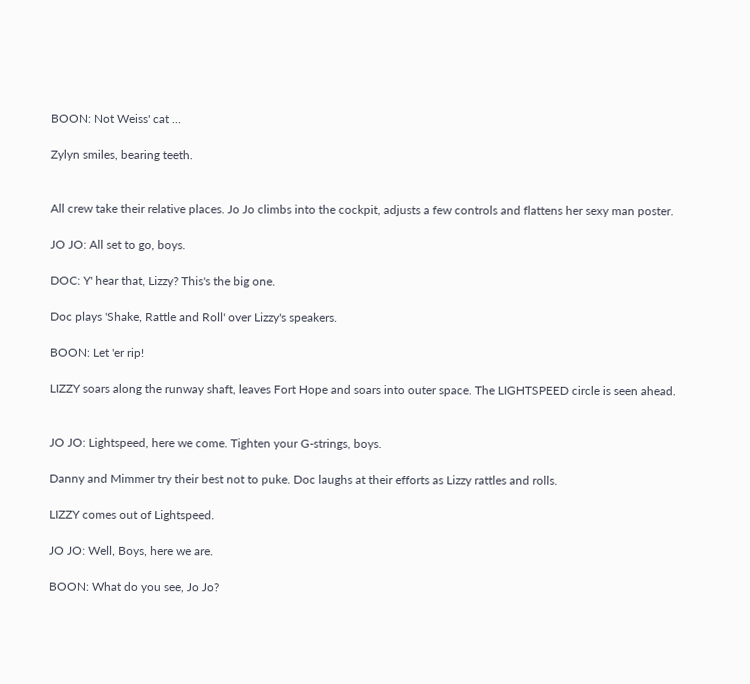BOON: Not Weiss' cat ...

Zylyn smiles, bearing teeth.


All crew take their relative places. Jo Jo climbs into the cockpit, adjusts a few controls and flattens her sexy man poster.

JO JO: All set to go, boys.

DOC: Y' hear that, Lizzy? This's the big one.

Doc plays 'Shake, Rattle and Roll' over Lizzy's speakers.

BOON: Let 'er rip!

LIZZY soars along the runway shaft, leaves Fort Hope and soars into outer space. The LIGHTSPEED circle is seen ahead.


JO JO: Lightspeed, here we come. Tighten your G-strings, boys.

Danny and Mimmer try their best not to puke. Doc laughs at their efforts as Lizzy rattles and rolls.

LIZZY comes out of Lightspeed.

JO JO: Well, Boys, here we are.

BOON: What do you see, Jo Jo?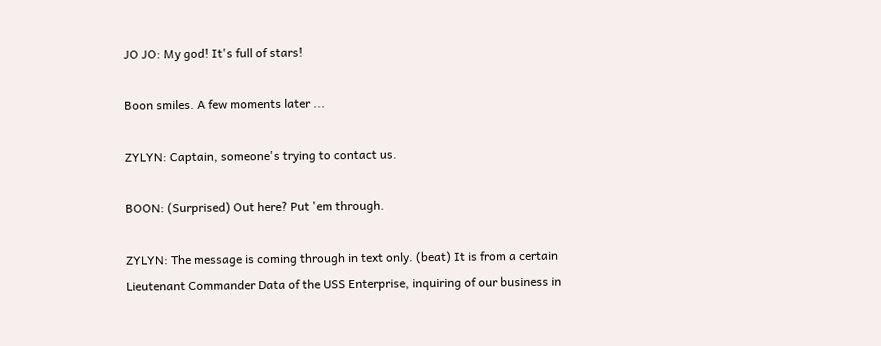JO JO: My god! It's full of stars!

Boon smiles. A few moments later ...

ZYLYN: Captain, someone's trying to contact us.

BOON: (Surprised) Out here? Put 'em through.

ZYLYN: The message is coming through in text only. (beat) It is from a certain Lieutenant Commander Data of the USS Enterprise, inquiring of our business in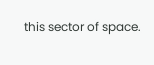this sector of space.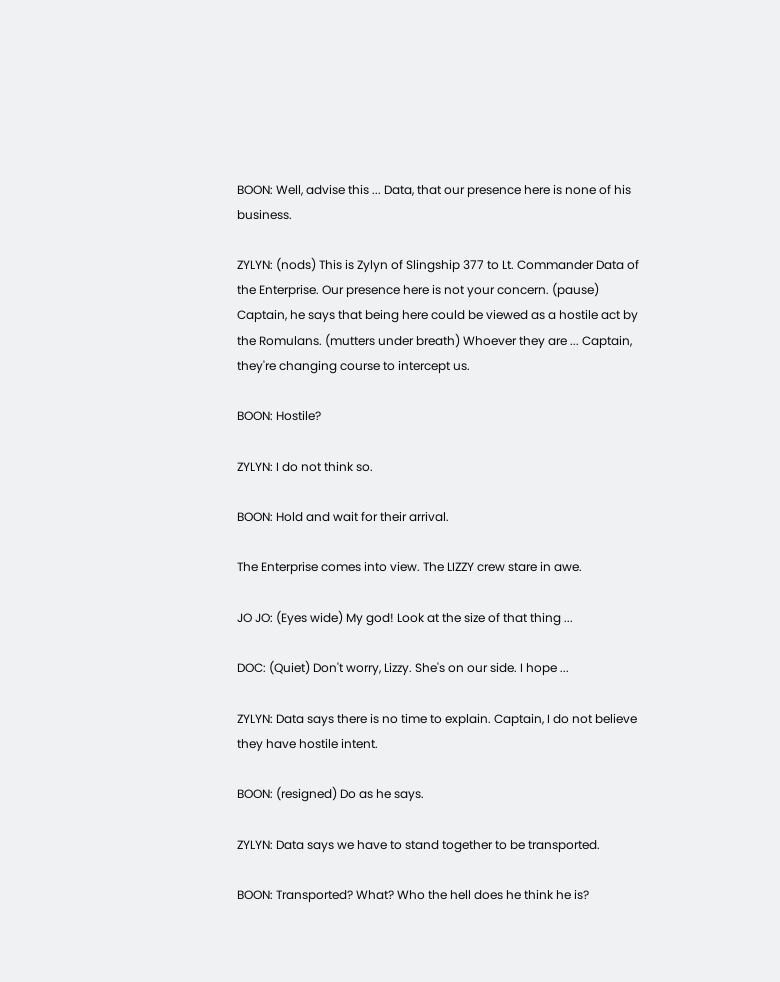BOON: Well, advise this ... Data, that our presence here is none of his business.

ZYLYN: (nods) This is Zylyn of Slingship 377 to Lt. Commander Data of the Enterprise. Our presence here is not your concern. (pause) Captain, he says that being here could be viewed as a hostile act by the Romulans. (mutters under breath) Whoever they are ... Captain, they're changing course to intercept us.

BOON: Hostile?

ZYLYN: I do not think so.

BOON: Hold and wait for their arrival.

The Enterprise comes into view. The LIZZY crew stare in awe.

JO JO: (Eyes wide) My god! Look at the size of that thing ...

DOC: (Quiet) Don't worry, Lizzy. She's on our side. I hope ...

ZYLYN: Data says there is no time to explain. Captain, I do not believe they have hostile intent.

BOON: (resigned) Do as he says.

ZYLYN: Data says we have to stand together to be transported.

BOON: Transported? What? Who the hell does he think he is?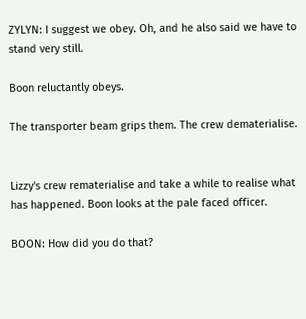ZYLYN: I suggest we obey. Oh, and he also said we have to stand very still.

Boon reluctantly obeys.

The transporter beam grips them. The crew dematerialise.


Lizzy's crew rematerialise and take a while to realise what has happened. Boon looks at the pale faced officer.

BOON: How did you do that?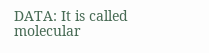DATA: It is called molecular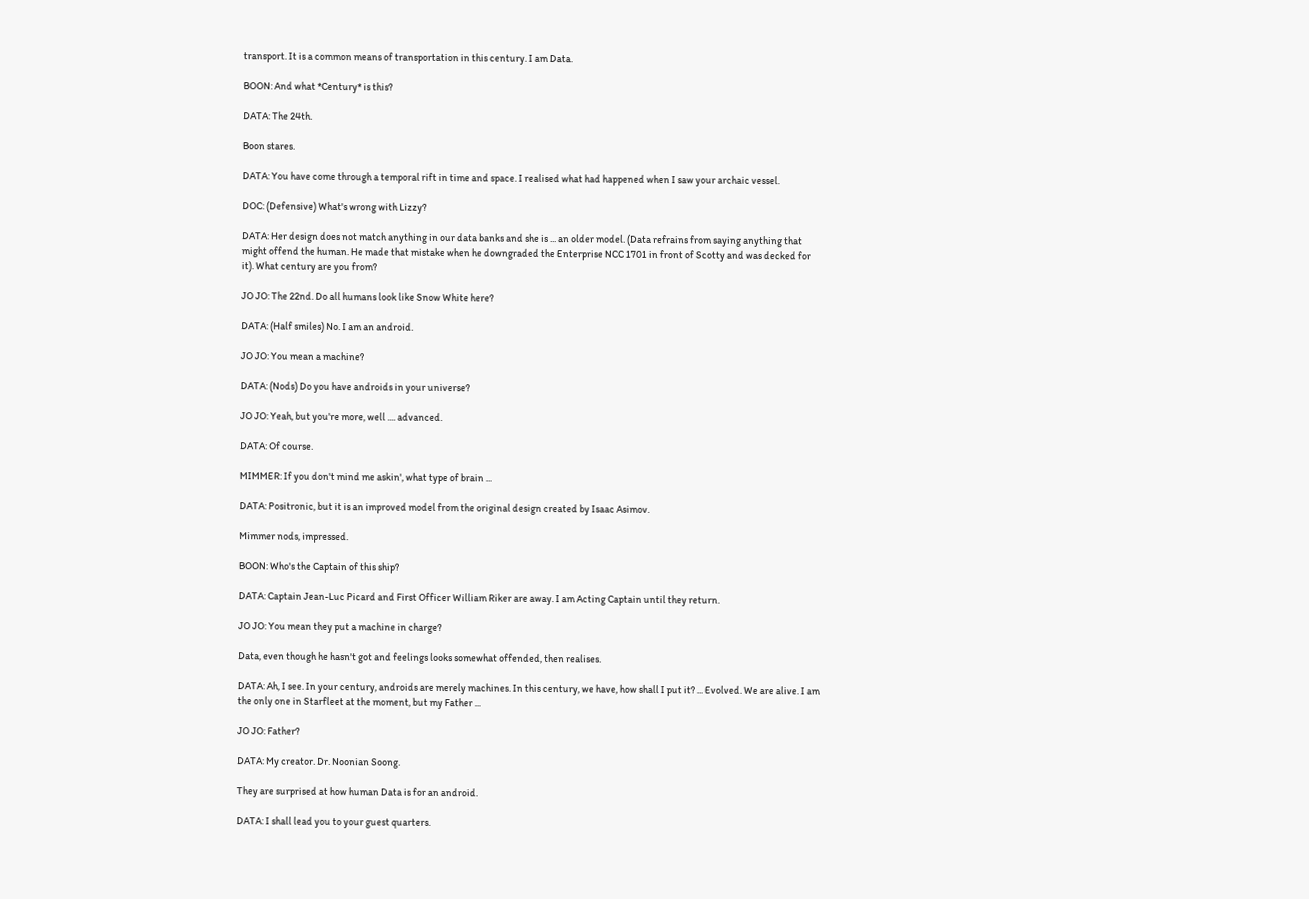transport. It is a common means of transportation in this century. I am Data.

BOON: And what *Century* is this?

DATA: The 24th.

Boon stares.

DATA: You have come through a temporal rift in time and space. I realised what had happened when I saw your archaic vessel.

DOC: (Defensive) What's wrong with Lizzy?

DATA: Her design does not match anything in our data banks and she is ... an older model. (Data refrains from saying anything that might offend the human. He made that mistake when he downgraded the Enterprise NCC 1701 in front of Scotty and was decked for it). What century are you from?

JO JO: The 22nd. Do all humans look like Snow White here?

DATA: (Half smiles) No. I am an android.

JO JO: You mean a machine?

DATA: (Nods) Do you have androids in your universe?

JO JO: Yeah, but you're more, well .... advanced.

DATA: Of course.

MIMMER: If you don't mind me askin', what type of brain ...

DATA: Positronic, but it is an improved model from the original design created by Isaac Asimov.

Mimmer nods, impressed.

BOON: Who's the Captain of this ship?

DATA: Captain Jean-Luc Picard and First Officer William Riker are away. I am Acting Captain until they return.

JO JO: You mean they put a machine in charge?

Data, even though he hasn't got and feelings looks somewhat offended, then realises.

DATA: Ah, I see. In your century, androids are merely machines. In this century, we have, how shall I put it? ... Evolved. We are alive. I am the only one in Starfleet at the moment, but my Father ...

JO JO: Father?

DATA: My creator. Dr. Noonian Soong.

They are surprised at how human Data is for an android.

DATA: I shall lead you to your guest quarters.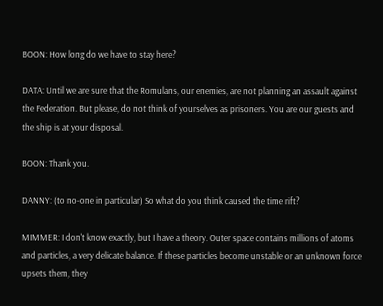BOON: How long do we have to stay here?

DATA: Until we are sure that the Romulans, our enemies, are not planning an assault against the Federation. But please, do not think of yourselves as prisoners. You are our guests and the ship is at your disposal.

BOON: Thank you.

DANNY: (to no-one in particular) So what do you think caused the time rift?

MIMMER: I don't know exactly, but I have a theory. Outer space contains millions of atoms and particles, a very delicate balance. If these particles become unstable or an unknown force upsets them, they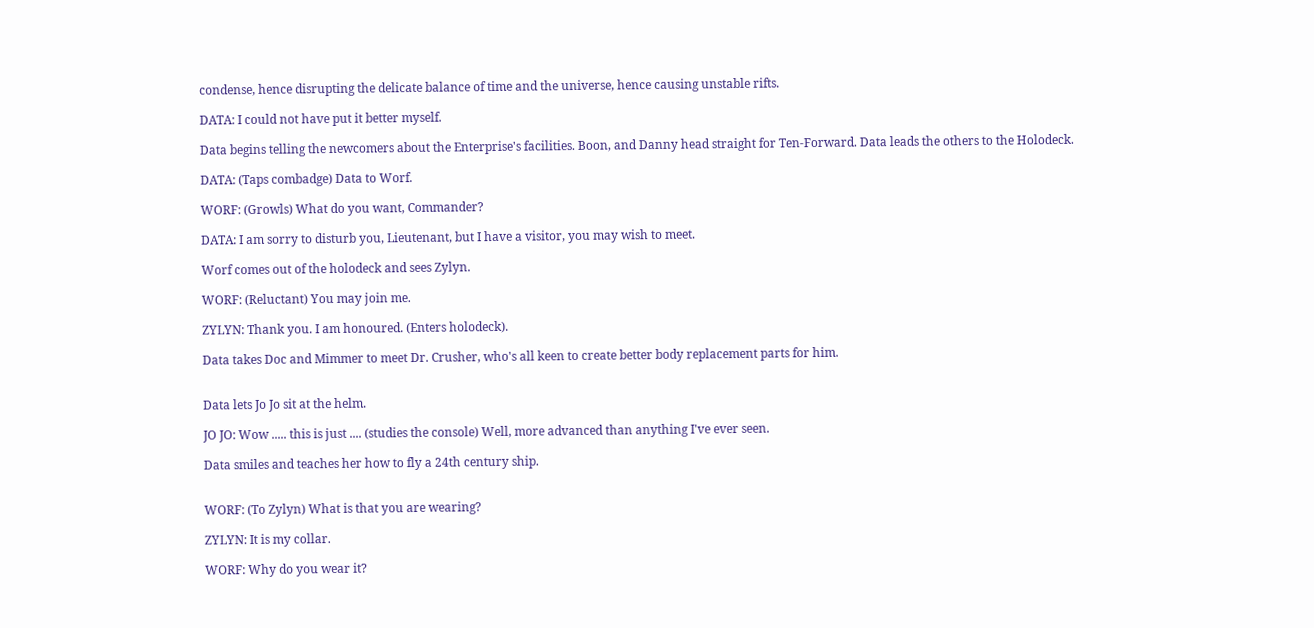condense, hence disrupting the delicate balance of time and the universe, hence causing unstable rifts.

DATA: I could not have put it better myself.

Data begins telling the newcomers about the Enterprise's facilities. Boon, and Danny head straight for Ten-Forward. Data leads the others to the Holodeck.

DATA: (Taps combadge) Data to Worf.

WORF: (Growls) What do you want, Commander?

DATA: I am sorry to disturb you, Lieutenant, but I have a visitor, you may wish to meet.

Worf comes out of the holodeck and sees Zylyn.

WORF: (Reluctant) You may join me.

ZYLYN: Thank you. I am honoured. (Enters holodeck).

Data takes Doc and Mimmer to meet Dr. Crusher, who's all keen to create better body replacement parts for him.


Data lets Jo Jo sit at the helm.

JO JO: Wow ..... this is just .... (studies the console) Well, more advanced than anything I've ever seen.

Data smiles and teaches her how to fly a 24th century ship.


WORF: (To Zylyn) What is that you are wearing?

ZYLYN: It is my collar.

WORF: Why do you wear it?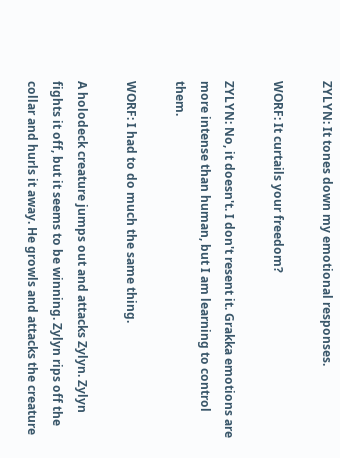ZYLYN: It tones down my emotional responses.

WORF: It curtails your freedom?

ZYLYN: No, it doesn't. I don't resent it. Grakka emotions are more intense than human, but I am learning to control them.

WORF: I had to do much the same thing.

A holodeck creature jumps out and attacks Zylyn. Zylyn fights it off, but it seems to be winning. Zylyn rips off the collar and hurls it away. He growls and attacks the creature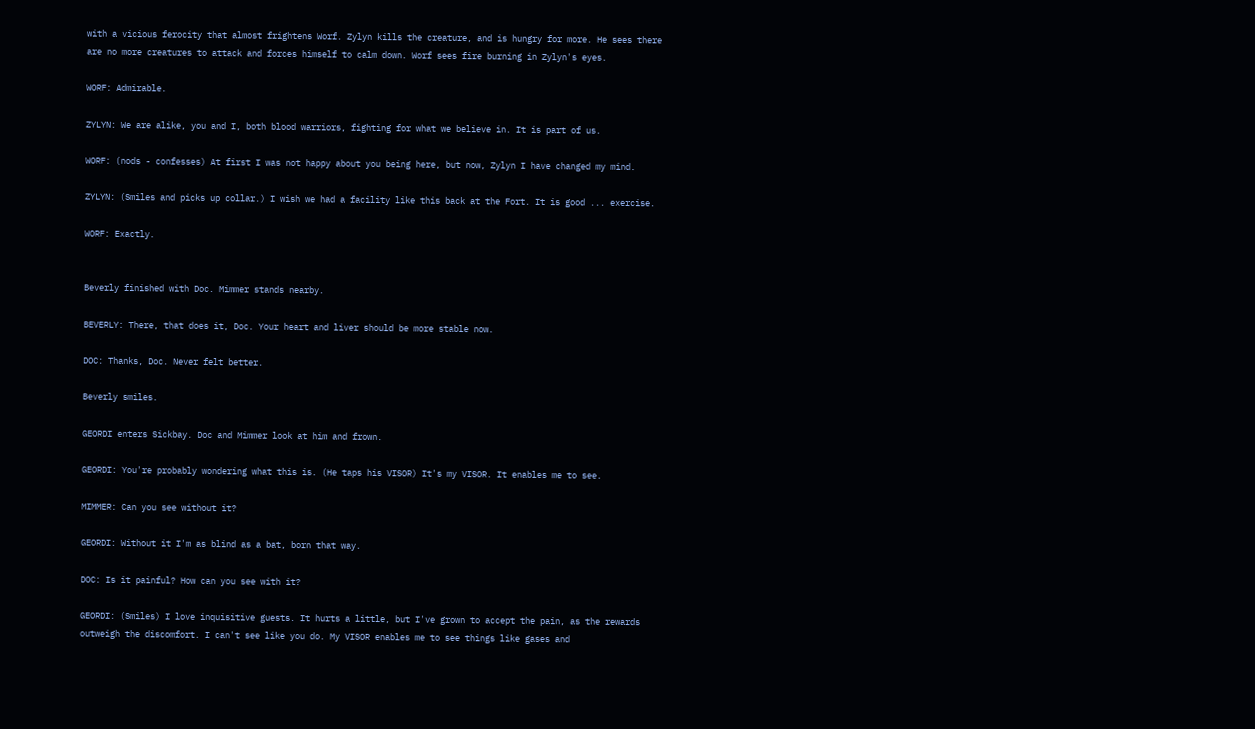with a vicious ferocity that almost frightens Worf. Zylyn kills the creature, and is hungry for more. He sees there are no more creatures to attack and forces himself to calm down. Worf sees fire burning in Zylyn's eyes.

WORF: Admirable.

ZYLYN: We are alike, you and I, both blood warriors, fighting for what we believe in. It is part of us.

WORF: (nods - confesses) At first I was not happy about you being here, but now, Zylyn I have changed my mind.

ZYLYN: (Smiles and picks up collar.) I wish we had a facility like this back at the Fort. It is good ... exercise.

WORF: Exactly.


Beverly finished with Doc. Mimmer stands nearby.

BEVERLY: There, that does it, Doc. Your heart and liver should be more stable now.

DOC: Thanks, Doc. Never felt better.

Beverly smiles.

GEORDI enters Sickbay. Doc and Mimmer look at him and frown.

GEORDI: You're probably wondering what this is. (He taps his VISOR) It's my VISOR. It enables me to see.

MIMMER: Can you see without it?

GEORDI: Without it I'm as blind as a bat, born that way.

DOC: Is it painful? How can you see with it?

GEORDI: (Smiles) I love inquisitive guests. It hurts a little, but I've grown to accept the pain, as the rewards outweigh the discomfort. I can't see like you do. My VISOR enables me to see things like gases and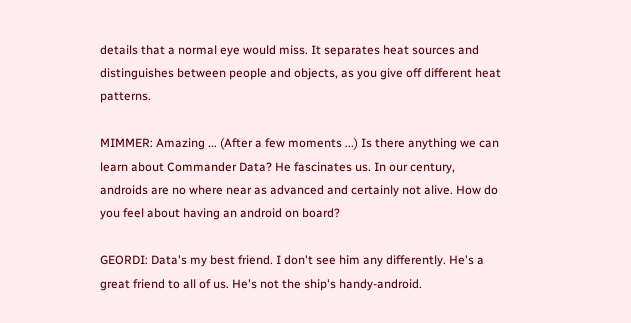details that a normal eye would miss. It separates heat sources and distinguishes between people and objects, as you give off different heat patterns.

MIMMER: Amazing ... (After a few moments ...) Is there anything we can learn about Commander Data? He fascinates us. In our century, androids are no where near as advanced and certainly not alive. How do you feel about having an android on board?

GEORDI: Data's my best friend. I don't see him any differently. He's a great friend to all of us. He's not the ship's handy-android.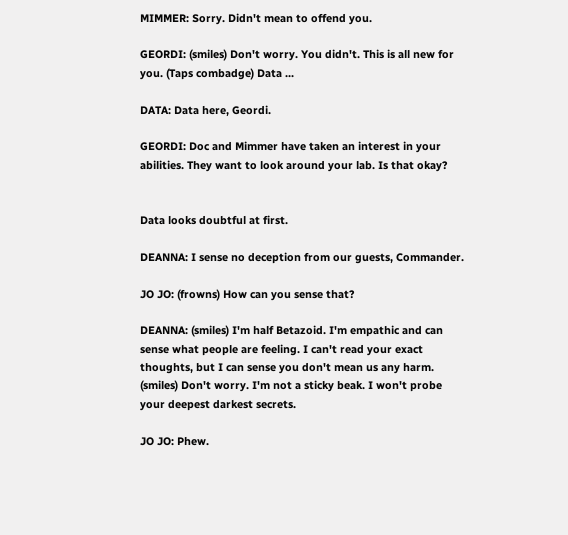MIMMER: Sorry. Didn't mean to offend you.

GEORDI: (smiles) Don't worry. You didn't. This is all new for you. (Taps combadge) Data ...

DATA: Data here, Geordi.

GEORDI: Doc and Mimmer have taken an interest in your abilities. They want to look around your lab. Is that okay?


Data looks doubtful at first.

DEANNA: I sense no deception from our guests, Commander.

JO JO: (frowns) How can you sense that?

DEANNA: (smiles) I'm half Betazoid. I'm empathic and can sense what people are feeling. I can't read your exact thoughts, but I can sense you don't mean us any harm. (smiles) Don't worry. I'm not a sticky beak. I won't probe your deepest darkest secrets.

JO JO: Phew.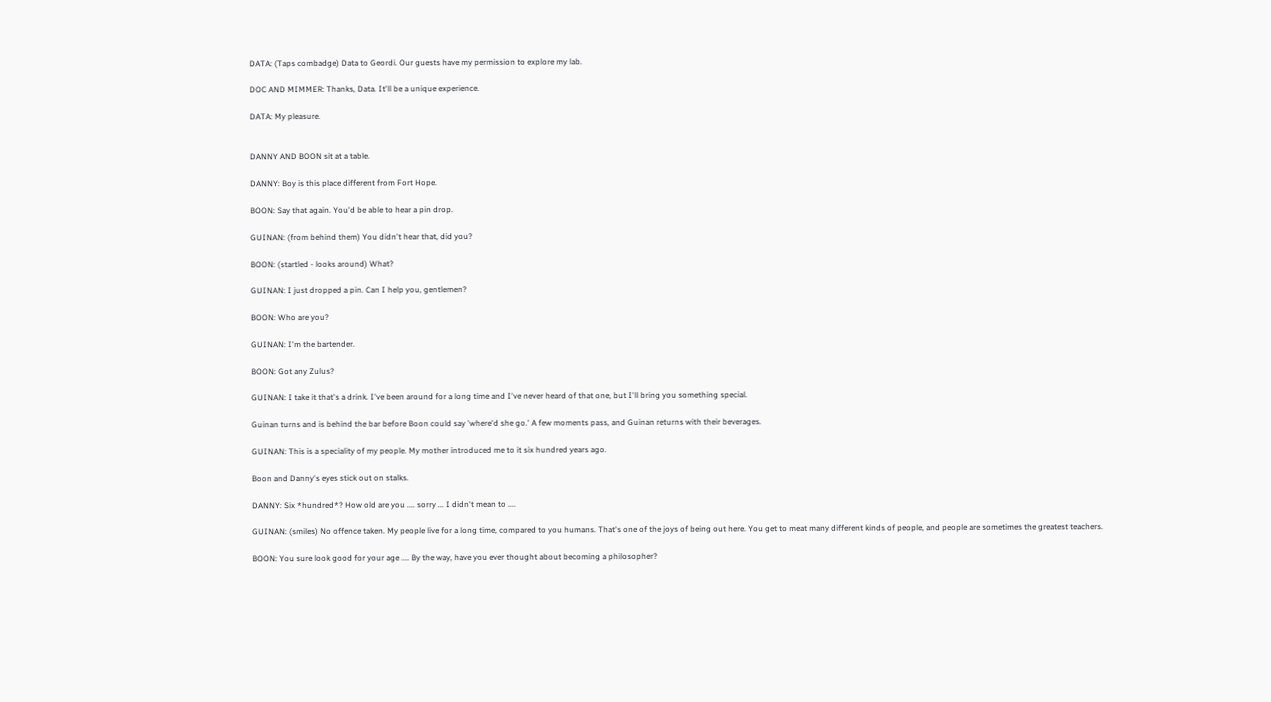DATA: (Taps combadge) Data to Geordi. Our guests have my permission to explore my lab.

DOC AND MIMMER: Thanks, Data. It'll be a unique experience.

DATA: My pleasure.


DANNY AND BOON sit at a table.

DANNY: Boy is this place different from Fort Hope.

BOON: Say that again. You'd be able to hear a pin drop.

GUINAN: (from behind them) You didn't hear that, did you?

BOON: (startled - looks around) What?

GUINAN: I just dropped a pin. Can I help you, gentlemen?

BOON: Who are you?

GUINAN: I'm the bartender.

BOON: Got any Zulus?

GUINAN: I take it that's a drink. I've been around for a long time and I've never heard of that one, but I'll bring you something special.

Guinan turns and is behind the bar before Boon could say 'where'd she go.' A few moments pass, and Guinan returns with their beverages.

GUINAN: This is a speciality of my people. My mother introduced me to it six hundred years ago.

Boon and Danny's eyes stick out on stalks.

DANNY: Six *hundred*? How old are you .... sorry ... I didn't mean to ....

GUINAN: (smiles) No offence taken. My people live for a long time, compared to you humans. That's one of the joys of being out here. You get to meat many different kinds of people, and people are sometimes the greatest teachers.

BOON: You sure look good for your age .... By the way, have you ever thought about becoming a philosopher?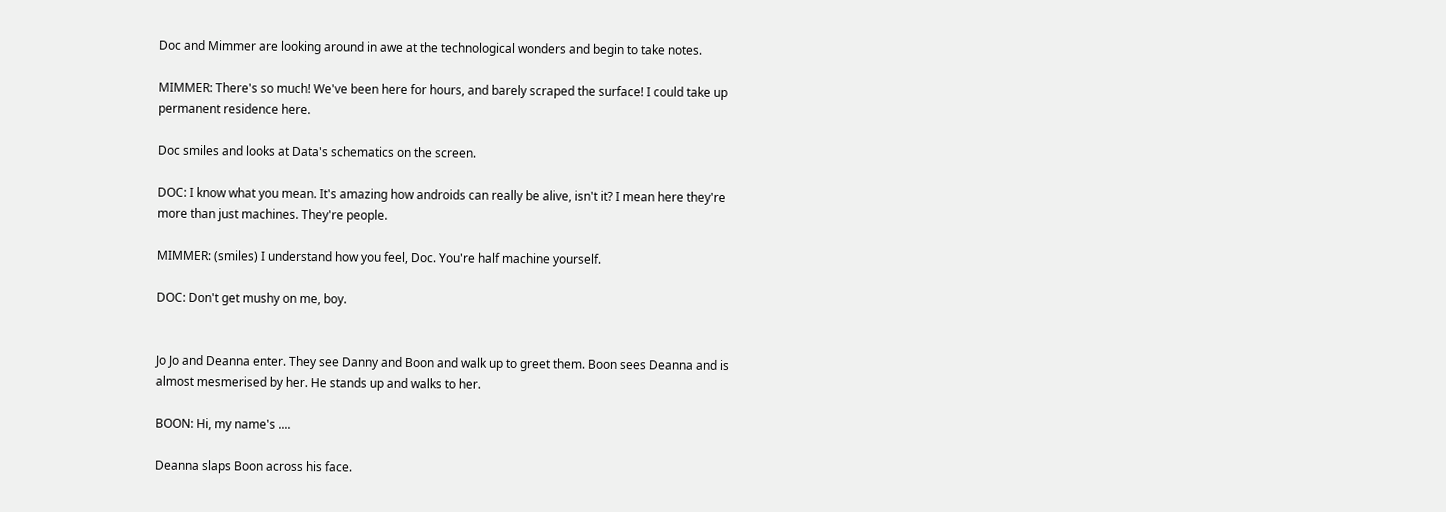Doc and Mimmer are looking around in awe at the technological wonders and begin to take notes.

MIMMER: There's so much! We've been here for hours, and barely scraped the surface! I could take up permanent residence here.

Doc smiles and looks at Data's schematics on the screen.

DOC: I know what you mean. It's amazing how androids can really be alive, isn't it? I mean here they're more than just machines. They're people.

MIMMER: (smiles) I understand how you feel, Doc. You're half machine yourself.

DOC: Don't get mushy on me, boy.


Jo Jo and Deanna enter. They see Danny and Boon and walk up to greet them. Boon sees Deanna and is almost mesmerised by her. He stands up and walks to her.

BOON: Hi, my name's ....

Deanna slaps Boon across his face.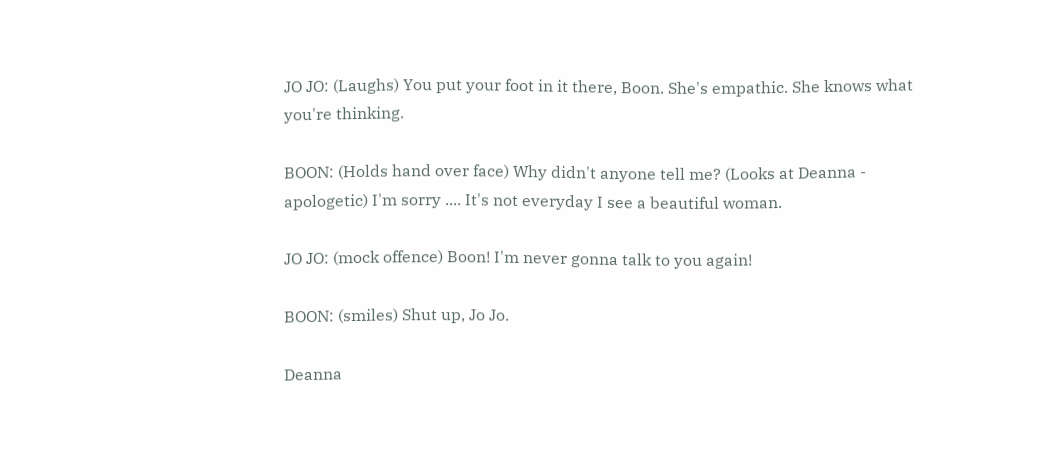JO JO: (Laughs) You put your foot in it there, Boon. She's empathic. She knows what you're thinking.

BOON: (Holds hand over face) Why didn't anyone tell me? (Looks at Deanna - apologetic) I'm sorry .... It's not everyday I see a beautiful woman.

JO JO: (mock offence) Boon! I'm never gonna talk to you again!

BOON: (smiles) Shut up, Jo Jo.

Deanna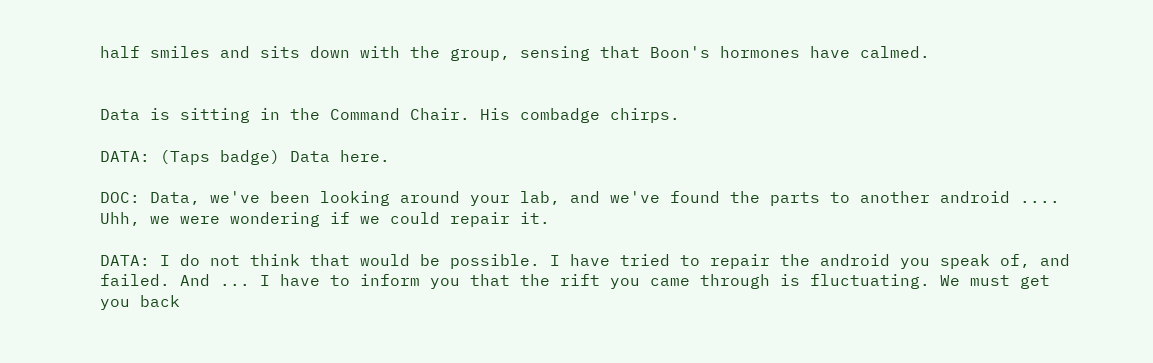half smiles and sits down with the group, sensing that Boon's hormones have calmed.


Data is sitting in the Command Chair. His combadge chirps.

DATA: (Taps badge) Data here.

DOC: Data, we've been looking around your lab, and we've found the parts to another android .... Uhh, we were wondering if we could repair it.

DATA: I do not think that would be possible. I have tried to repair the android you speak of, and failed. And ... I have to inform you that the rift you came through is fluctuating. We must get you back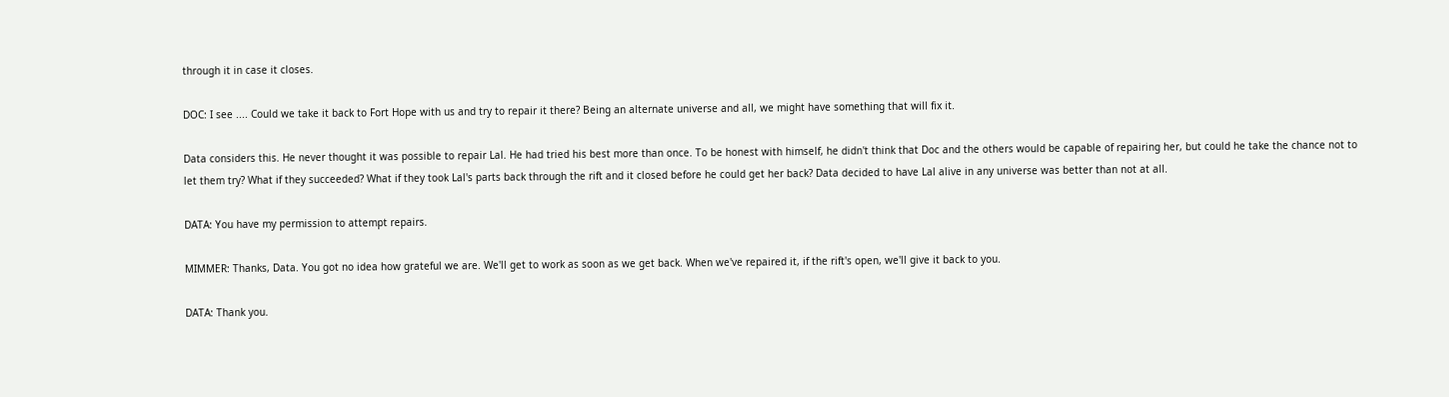through it in case it closes.

DOC: I see .... Could we take it back to Fort Hope with us and try to repair it there? Being an alternate universe and all, we might have something that will fix it.

Data considers this. He never thought it was possible to repair Lal. He had tried his best more than once. To be honest with himself, he didn't think that Doc and the others would be capable of repairing her, but could he take the chance not to let them try? What if they succeeded? What if they took Lal's parts back through the rift and it closed before he could get her back? Data decided to have Lal alive in any universe was better than not at all.

DATA: You have my permission to attempt repairs.

MIMMER: Thanks, Data. You got no idea how grateful we are. We'll get to work as soon as we get back. When we've repaired it, if the rift's open, we'll give it back to you.

DATA: Thank you.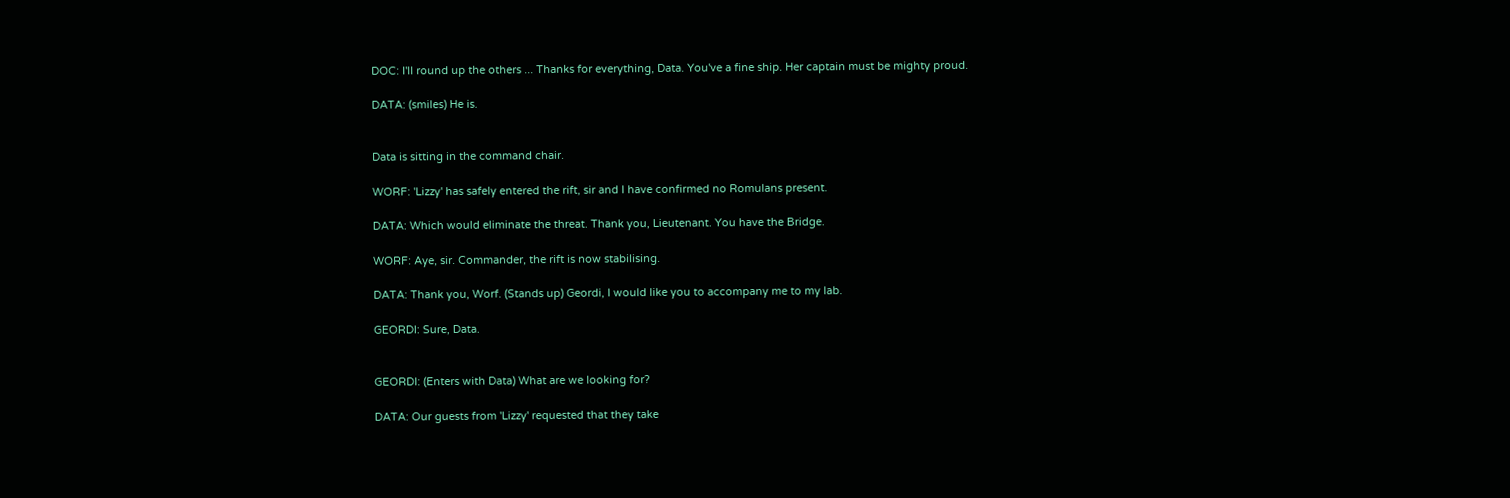DOC: I'll round up the others ... Thanks for everything, Data. You've a fine ship. Her captain must be mighty proud.

DATA: (smiles) He is.


Data is sitting in the command chair.

WORF: 'Lizzy' has safely entered the rift, sir and I have confirmed no Romulans present.

DATA: Which would eliminate the threat. Thank you, Lieutenant. You have the Bridge.

WORF: Aye, sir. Commander, the rift is now stabilising.

DATA: Thank you, Worf. (Stands up) Geordi, I would like you to accompany me to my lab.

GEORDI: Sure, Data.


GEORDI: (Enters with Data) What are we looking for?

DATA: Our guests from 'Lizzy' requested that they take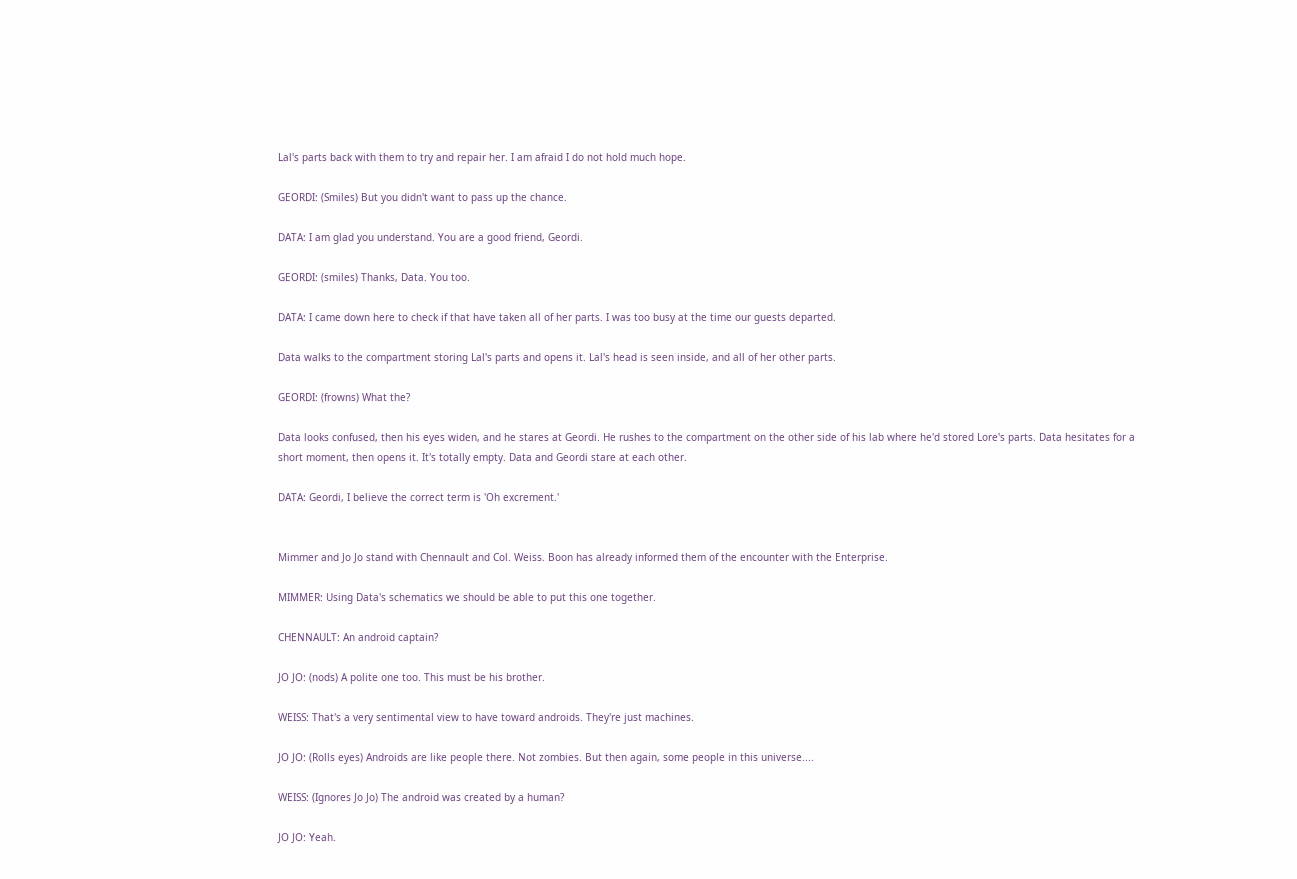Lal's parts back with them to try and repair her. I am afraid I do not hold much hope.

GEORDI: (Smiles) But you didn't want to pass up the chance.

DATA: I am glad you understand. You are a good friend, Geordi.

GEORDI: (smiles) Thanks, Data. You too.

DATA: I came down here to check if that have taken all of her parts. I was too busy at the time our guests departed.

Data walks to the compartment storing Lal's parts and opens it. Lal's head is seen inside, and all of her other parts.

GEORDI: (frowns) What the?

Data looks confused, then his eyes widen, and he stares at Geordi. He rushes to the compartment on the other side of his lab where he'd stored Lore's parts. Data hesitates for a short moment, then opens it. It's totally empty. Data and Geordi stare at each other.

DATA: Geordi, I believe the correct term is 'Oh excrement.'


Mimmer and Jo Jo stand with Chennault and Col. Weiss. Boon has already informed them of the encounter with the Enterprise.

MIMMER: Using Data's schematics we should be able to put this one together.

CHENNAULT: An android captain?

JO JO: (nods) A polite one too. This must be his brother.

WEISS: That's a very sentimental view to have toward androids. They're just machines.

JO JO: (Rolls eyes) Androids are like people there. Not zombies. But then again, some people in this universe....

WEISS: (Ignores Jo Jo) The android was created by a human?

JO JO: Yeah.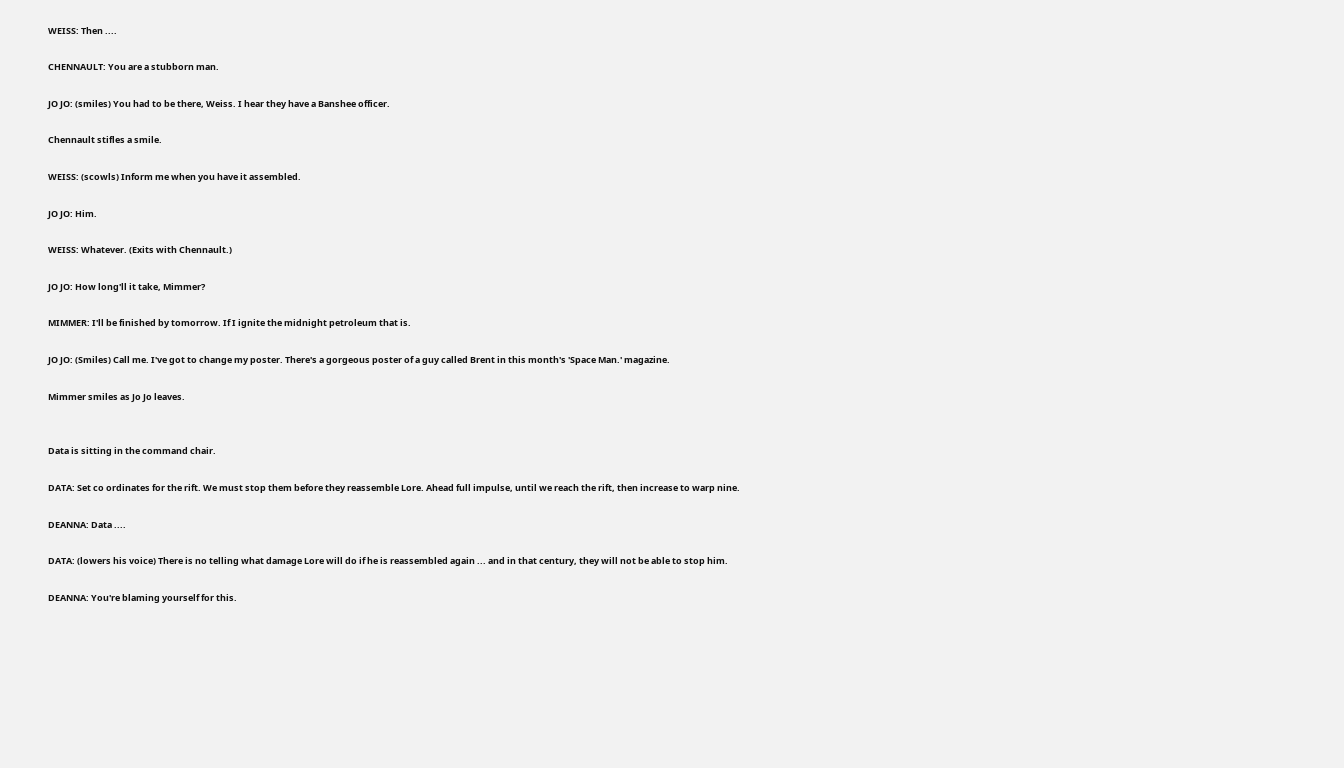WEISS: Then ....

CHENNAULT: You are a stubborn man.

JO JO: (smiles) You had to be there, Weiss. I hear they have a Banshee officer.

Chennault stifles a smile.

WEISS: (scowls) Inform me when you have it assembled.

JO JO: Him.

WEISS: Whatever. (Exits with Chennault.)

JO JO: How long'll it take, Mimmer?

MIMMER: I'll be finished by tomorrow. If I ignite the midnight petroleum that is.

JO JO: (Smiles) Call me. I've got to change my poster. There's a gorgeous poster of a guy called Brent in this month's 'Space Man.' magazine.

Mimmer smiles as Jo Jo leaves.


Data is sitting in the command chair.

DATA: Set co ordinates for the rift. We must stop them before they reassemble Lore. Ahead full impulse, until we reach the rift, then increase to warp nine.

DEANNA: Data ....

DATA: (lowers his voice) There is no telling what damage Lore will do if he is reassembled again ... and in that century, they will not be able to stop him.

DEANNA: You're blaming yourself for this.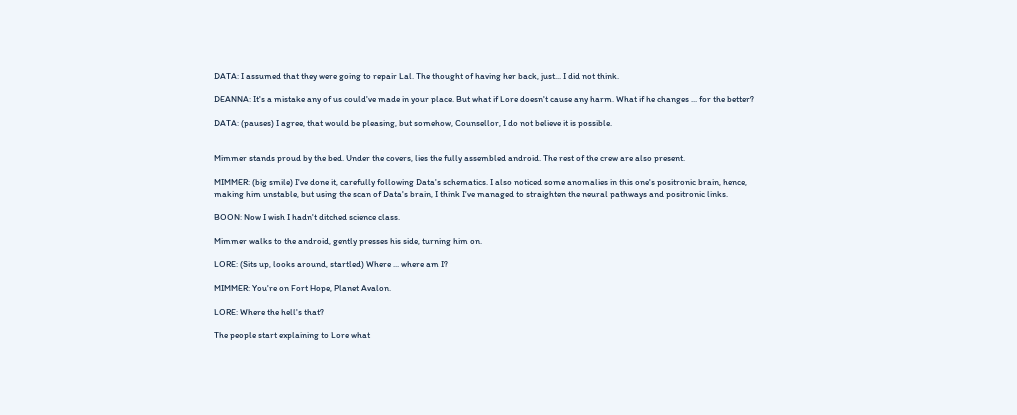DATA: I assumed that they were going to repair Lal. The thought of having her back, just... I did not think.

DEANNA: It's a mistake any of us could've made in your place. But what if Lore doesn't cause any harm. What if he changes ... for the better?

DATA: (pauses) I agree, that would be pleasing, but somehow, Counsellor, I do not believe it is possible.


Mimmer stands proud by the bed. Under the covers, lies the fully assembled android. The rest of the crew are also present.

MIMMER: (big smile) I've done it, carefully following Data's schematics. I also noticed some anomalies in this one's positronic brain, hence, making him unstable, but using the scan of Data's brain, I think I've managed to straighten the neural pathways and positronic links.

BOON: Now I wish I hadn't ditched science class.

Mimmer walks to the android, gently presses his side, turning him on.

LORE: (Sits up, looks around, startled) Where ... where am I?

MIMMER: You're on Fort Hope, Planet Avalon.

LORE: Where the hell's that?

The people start explaining to Lore what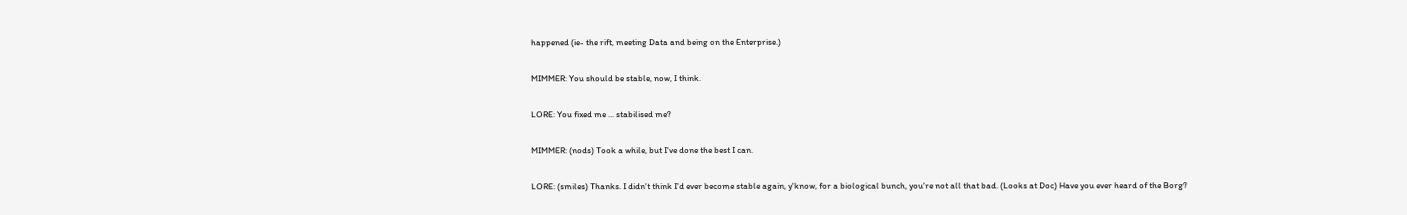happened (ie- the rift, meeting Data and being on the Enterprise.)

MIMMER: You should be stable, now, I think.

LORE: You fixed me ... stabilised me?

MIMMER: (nods) Took a while, but I've done the best I can.

LORE: (smiles) Thanks. I didn't think I'd ever become stable again, y'know, for a biological bunch, you're not all that bad. (Looks at Doc) Have you ever heard of the Borg?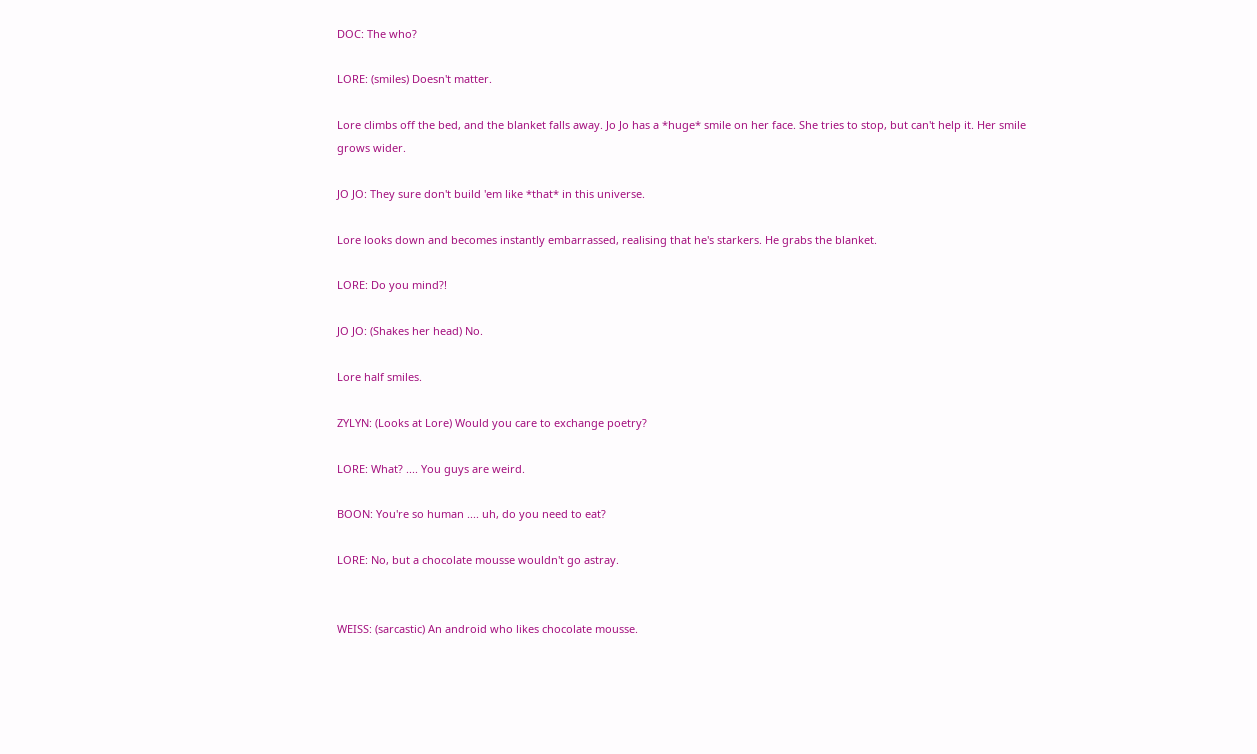DOC: The who?

LORE: (smiles) Doesn't matter.

Lore climbs off the bed, and the blanket falls away. Jo Jo has a *huge* smile on her face. She tries to stop, but can't help it. Her smile grows wider.

JO JO: They sure don't build 'em like *that* in this universe.

Lore looks down and becomes instantly embarrassed, realising that he's starkers. He grabs the blanket.

LORE: Do you mind?!

JO JO: (Shakes her head) No.

Lore half smiles.

ZYLYN: (Looks at Lore) Would you care to exchange poetry?

LORE: What? .... You guys are weird.

BOON: You're so human .... uh, do you need to eat?

LORE: No, but a chocolate mousse wouldn't go astray.


WEISS: (sarcastic) An android who likes chocolate mousse.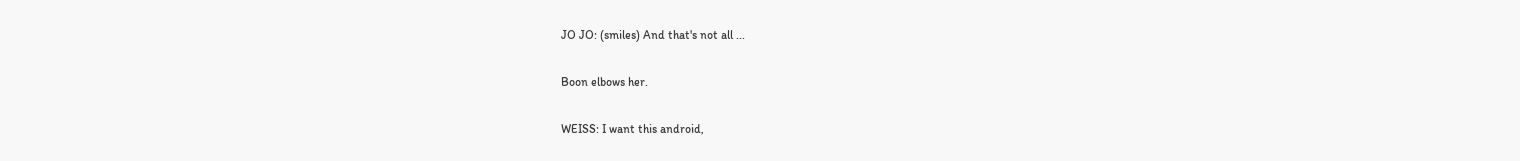JO JO: (smiles) And that's not all ...

Boon elbows her.

WEISS: I want this android,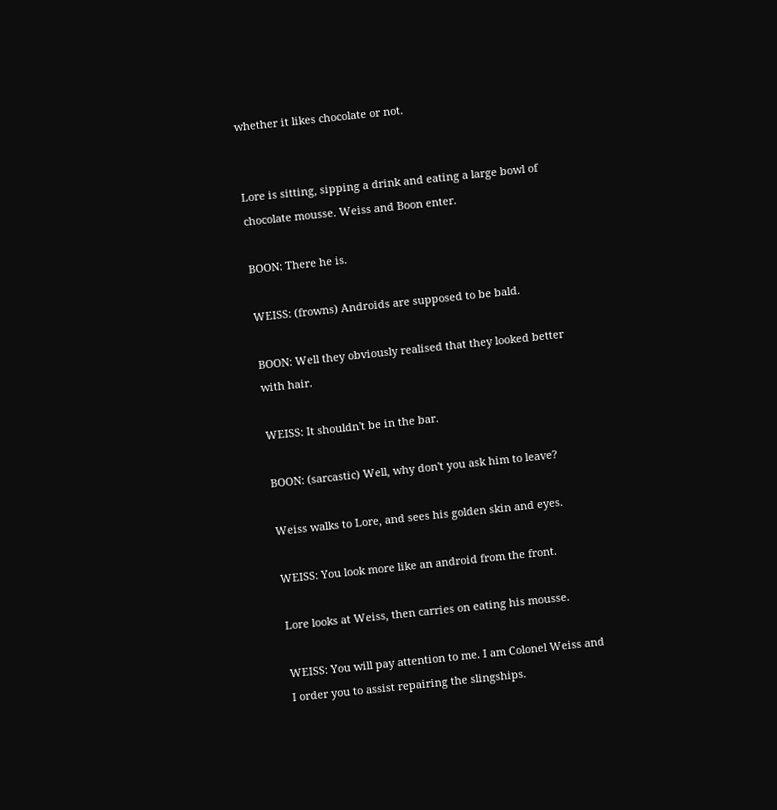whether it likes chocolate or not.


Lore is sitting, sipping a drink and eating a large bowl of chocolate mousse. Weiss and Boon enter.

BOON: There he is.

WEISS: (frowns) Androids are supposed to be bald.

BOON: Well they obviously realised that they looked better with hair.

WEISS: It shouldn't be in the bar.

BOON: (sarcastic) Well, why don't you ask him to leave?

Weiss walks to Lore, and sees his golden skin and eyes.

WEISS: You look more like an android from the front.

Lore looks at Weiss, then carries on eating his mousse.

WEISS: You will pay attention to me. I am Colonel Weiss and I order you to assist repairing the slingships.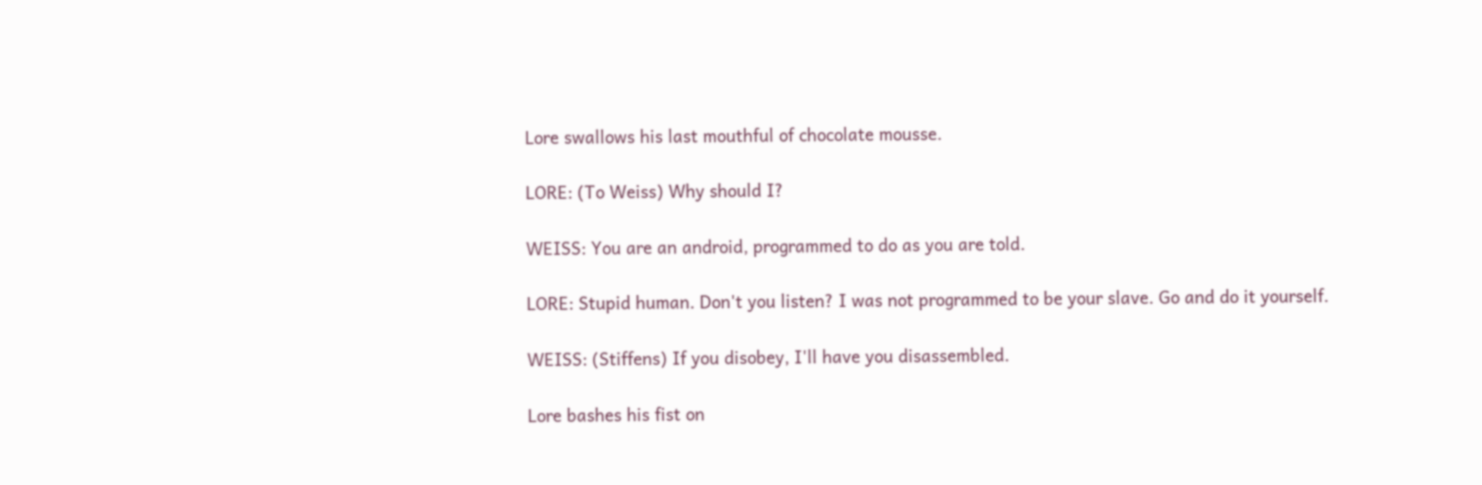Lore swallows his last mouthful of chocolate mousse.

LORE: (To Weiss) Why should I?

WEISS: You are an android, programmed to do as you are told.

LORE: Stupid human. Don't you listen? I was not programmed to be your slave. Go and do it yourself.

WEISS: (Stiffens) If you disobey, I'll have you disassembled.

Lore bashes his fist on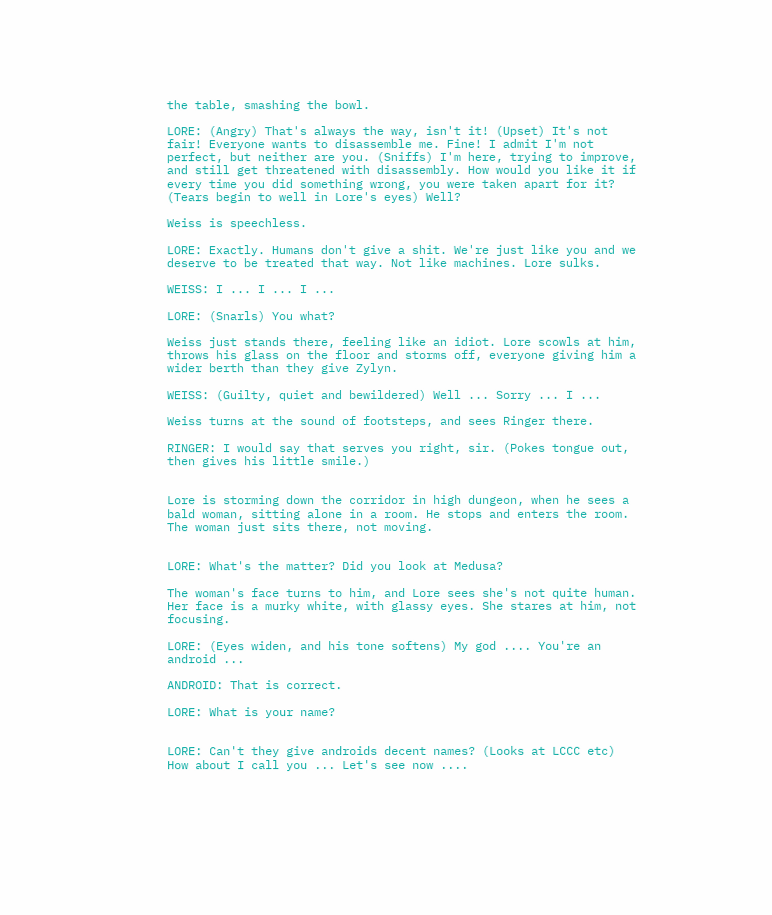the table, smashing the bowl.

LORE: (Angry) That's always the way, isn't it! (Upset) It's not fair! Everyone wants to disassemble me. Fine! I admit I'm not perfect, but neither are you. (Sniffs) I'm here, trying to improve, and still get threatened with disassembly. How would you like it if every time you did something wrong, you were taken apart for it? (Tears begin to well in Lore's eyes) Well?

Weiss is speechless.

LORE: Exactly. Humans don't give a shit. We're just like you and we deserve to be treated that way. Not like machines. Lore sulks.

WEISS: I ... I ... I ...

LORE: (Snarls) You what?

Weiss just stands there, feeling like an idiot. Lore scowls at him, throws his glass on the floor and storms off, everyone giving him a wider berth than they give Zylyn.

WEISS: (Guilty, quiet and bewildered) Well ... Sorry ... I ...

Weiss turns at the sound of footsteps, and sees Ringer there.

RINGER: I would say that serves you right, sir. (Pokes tongue out, then gives his little smile.)


Lore is storming down the corridor in high dungeon, when he sees a bald woman, sitting alone in a room. He stops and enters the room. The woman just sits there, not moving.


LORE: What's the matter? Did you look at Medusa?

The woman's face turns to him, and Lore sees she's not quite human. Her face is a murky white, with glassy eyes. She stares at him, not focusing.

LORE: (Eyes widen, and his tone softens) My god .... You're an android ...

ANDROID: That is correct.

LORE: What is your name?


LORE: Can't they give androids decent names? (Looks at LCCC etc) How about I call you ... Let's see now ....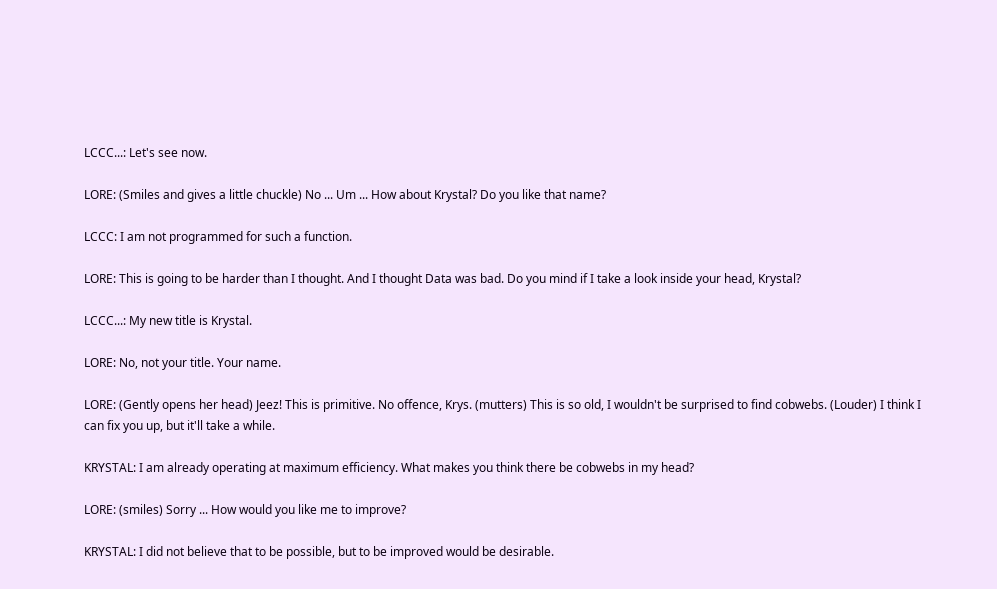LCCC...: Let's see now.

LORE: (Smiles and gives a little chuckle) No ... Um ... How about Krystal? Do you like that name?

LCCC: I am not programmed for such a function.

LORE: This is going to be harder than I thought. And I thought Data was bad. Do you mind if I take a look inside your head, Krystal?

LCCC...: My new title is Krystal.

LORE: No, not your title. Your name.

LORE: (Gently opens her head) Jeez! This is primitive. No offence, Krys. (mutters) This is so old, I wouldn't be surprised to find cobwebs. (Louder) I think I can fix you up, but it'll take a while.

KRYSTAL: I am already operating at maximum efficiency. What makes you think there be cobwebs in my head?

LORE: (smiles) Sorry ... How would you like me to improve?

KRYSTAL: I did not believe that to be possible, but to be improved would be desirable.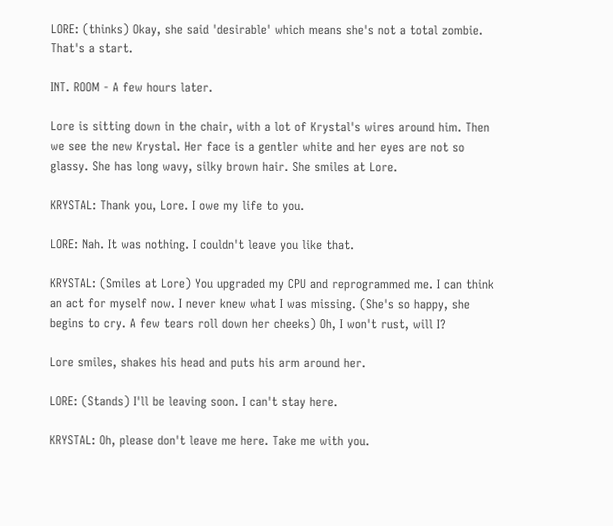LORE: (thinks) Okay, she said 'desirable' which means she's not a total zombie. That's a start.

INT. ROOM - A few hours later.

Lore is sitting down in the chair, with a lot of Krystal's wires around him. Then we see the new Krystal. Her face is a gentler white and her eyes are not so glassy. She has long wavy, silky brown hair. She smiles at Lore.

KRYSTAL: Thank you, Lore. I owe my life to you.

LORE: Nah. It was nothing. I couldn't leave you like that.

KRYSTAL: (Smiles at Lore) You upgraded my CPU and reprogrammed me. I can think an act for myself now. I never knew what I was missing. (She's so happy, she begins to cry. A few tears roll down her cheeks) Oh, I won't rust, will I?

Lore smiles, shakes his head and puts his arm around her.

LORE: (Stands) I'll be leaving soon. I can't stay here.

KRYSTAL: Oh, please don't leave me here. Take me with you.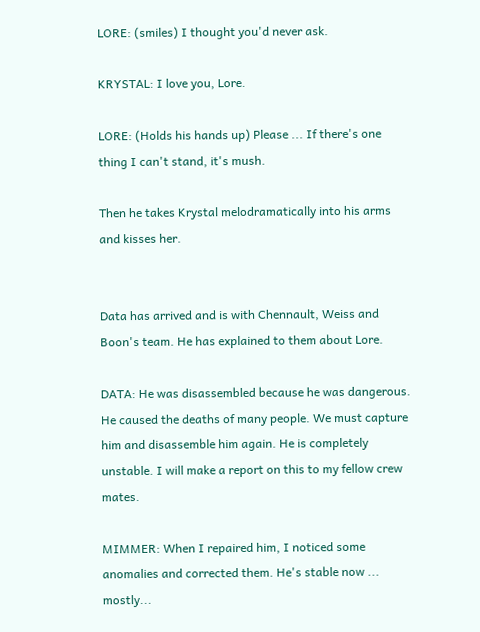LORE: (smiles) I thought you'd never ask.

KRYSTAL: I love you, Lore.

LORE: (Holds his hands up) Please ... If there's one thing I can't stand, it's mush.

Then he takes Krystal melodramatically into his arms and kisses her.


Data has arrived and is with Chennault, Weiss and Boon's team. He has explained to them about Lore.

DATA: He was disassembled because he was dangerous. He caused the deaths of many people. We must capture him and disassemble him again. He is completely unstable. I will make a report on this to my fellow crew mates.

MIMMER: When I repaired him, I noticed some anomalies and corrected them. He's stable now ... mostly...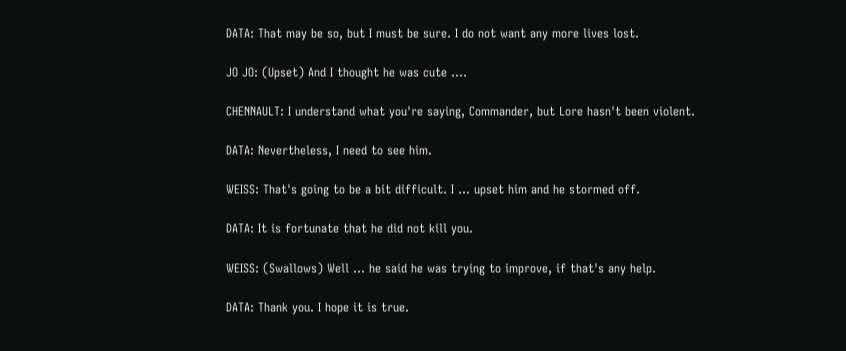DATA: That may be so, but I must be sure. I do not want any more lives lost.

JO JO: (Upset) And I thought he was cute ....

CHENNAULT: I understand what you're saying, Commander, but Lore hasn't been violent.

DATA: Nevertheless, I need to see him.

WEISS: That's going to be a bit difficult. I ... upset him and he stormed off.

DATA: It is fortunate that he did not kill you.

WEISS: (Swallows) Well ... he said he was trying to improve, if that's any help.

DATA: Thank you. I hope it is true.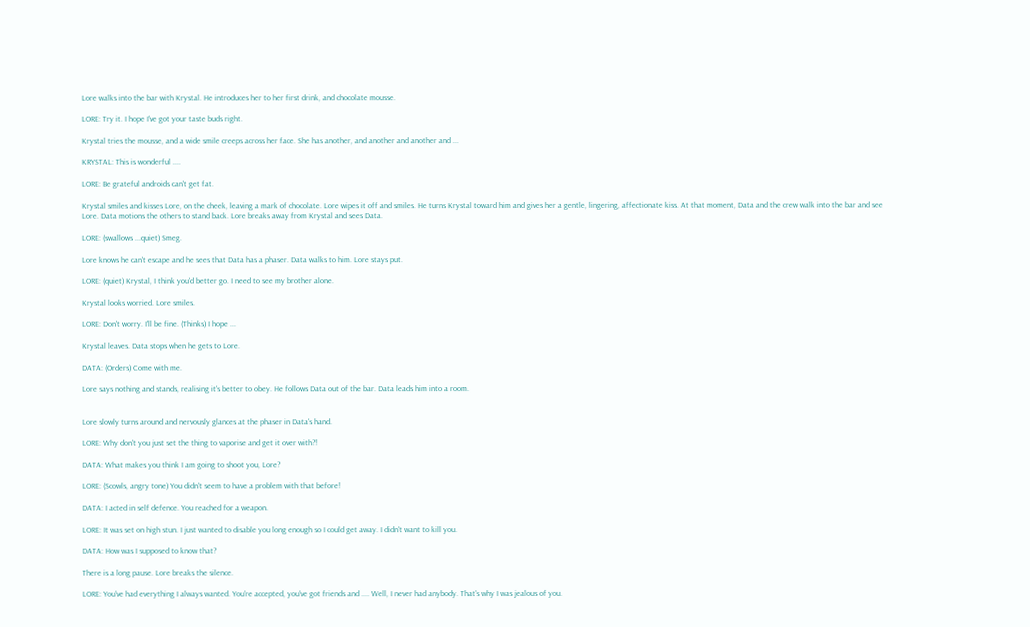Lore walks into the bar with Krystal. He introduces her to her first drink, and chocolate mousse.

LORE: Try it. I hope I've got your taste buds right.

Krystal tries the mousse, and a wide smile creeps across her face. She has another, and another and another and ...

KRYSTAL: This is wonderful ....

LORE: Be grateful androids can't get fat.

Krystal smiles and kisses Lore, on the cheek, leaving a mark of chocolate. Lore wipes it off and smiles. He turns Krystal toward him and gives her a gentle, lingering, affectionate kiss. At that moment, Data and the crew walk into the bar and see Lore. Data motions the others to stand back. Lore breaks away from Krystal and sees Data.

LORE: (swallows ...quiet) Smeg.

Lore knows he can't escape and he sees that Data has a phaser. Data walks to him. Lore stays put.

LORE: (quiet) Krystal, I think you'd better go. I need to see my brother alone.

Krystal looks worried. Lore smiles.

LORE: Don't worry. I'll be fine. (Thinks) I hope ...

Krystal leaves. Data stops when he gets to Lore.

DATA: (Orders) Come with me.

Lore says nothing and stands, realising it's better to obey. He follows Data out of the bar. Data leads him into a room.


Lore slowly turns around and nervously glances at the phaser in Data's hand.

LORE: Why don't you just set the thing to vaporise and get it over with?!

DATA: What makes you think I am going to shoot you, Lore?

LORE: (Scowls, angry tone) You didn't seem to have a problem with that before!

DATA: I acted in self defence. You reached for a weapon.

LORE: It was set on high stun. I just wanted to disable you long enough so I could get away. I didn't want to kill you.

DATA: How was I supposed to know that?

There is a long pause. Lore breaks the silence.

LORE: You've had everything I always wanted. You're accepted, you've got friends and .... Well, I never had anybody. That's why I was jealous of you.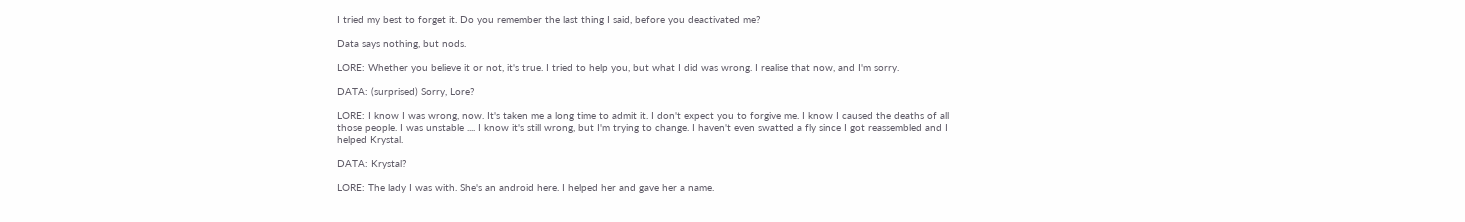I tried my best to forget it. Do you remember the last thing I said, before you deactivated me?

Data says nothing, but nods.

LORE: Whether you believe it or not, it's true. I tried to help you, but what I did was wrong. I realise that now, and I'm sorry.

DATA: (surprised) Sorry, Lore?

LORE: I know I was wrong, now. It's taken me a long time to admit it. I don't expect you to forgive me. I know I caused the deaths of all those people. I was unstable .... I know it's still wrong, but I'm trying to change. I haven't even swatted a fly since I got reassembled and I helped Krystal.

DATA: Krystal?

LORE: The lady I was with. She's an android here. I helped her and gave her a name.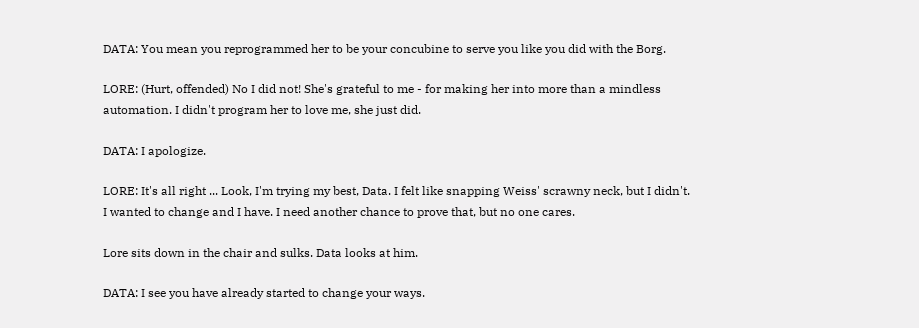DATA: You mean you reprogrammed her to be your concubine to serve you like you did with the Borg.

LORE: (Hurt, offended) No I did not! She's grateful to me - for making her into more than a mindless automation. I didn't program her to love me, she just did.

DATA: I apologize.

LORE: It's all right ... Look, I'm trying my best, Data. I felt like snapping Weiss' scrawny neck, but I didn't. I wanted to change and I have. I need another chance to prove that, but no one cares.

Lore sits down in the chair and sulks. Data looks at him.

DATA: I see you have already started to change your ways.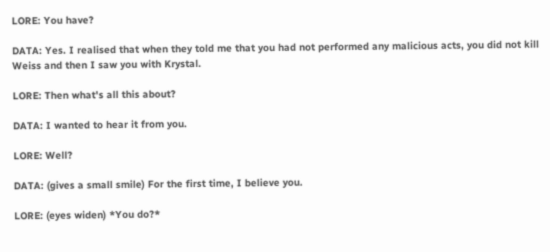LORE: You have?

DATA: Yes. I realised that when they told me that you had not performed any malicious acts, you did not kill Weiss and then I saw you with Krystal.

LORE: Then what's all this about?

DATA: I wanted to hear it from you.

LORE: Well?

DATA: (gives a small smile) For the first time, I believe you.

LORE: (eyes widen) *You do?*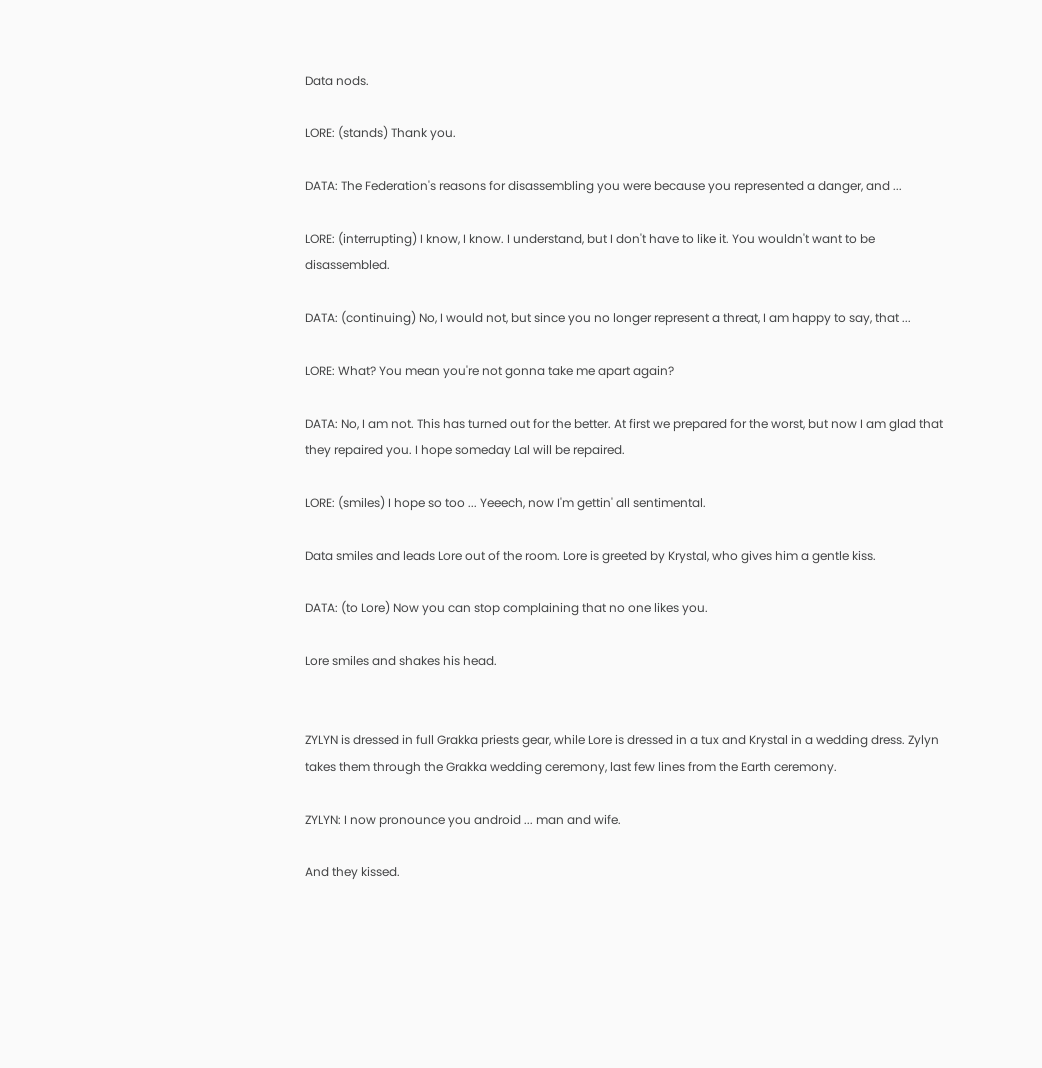Data nods.

LORE: (stands) Thank you.

DATA: The Federation's reasons for disassembling you were because you represented a danger, and ...

LORE: (interrupting) I know, I know. I understand, but I don't have to like it. You wouldn't want to be disassembled.

DATA: (continuing) No, I would not, but since you no longer represent a threat, I am happy to say, that ...

LORE: What? You mean you're not gonna take me apart again?

DATA: No, I am not. This has turned out for the better. At first we prepared for the worst, but now I am glad that they repaired you. I hope someday Lal will be repaired.

LORE: (smiles) I hope so too ... Yeeech, now I'm gettin' all sentimental.

Data smiles and leads Lore out of the room. Lore is greeted by Krystal, who gives him a gentle kiss.

DATA: (to Lore) Now you can stop complaining that no one likes you.

Lore smiles and shakes his head.


ZYLYN is dressed in full Grakka priests gear, while Lore is dressed in a tux and Krystal in a wedding dress. Zylyn takes them through the Grakka wedding ceremony, last few lines from the Earth ceremony.

ZYLYN: I now pronounce you android ... man and wife.

And they kissed.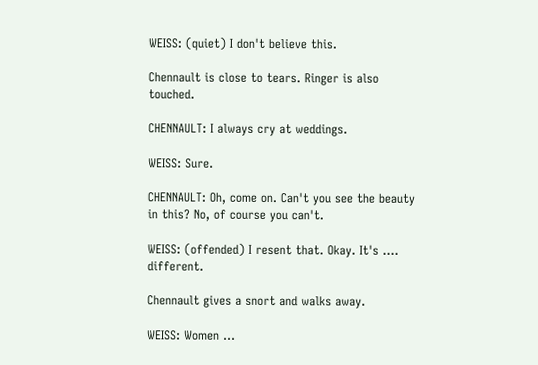WEISS: (quiet) I don't believe this.

Chennault is close to tears. Ringer is also touched.

CHENNAULT: I always cry at weddings.

WEISS: Sure.

CHENNAULT: Oh, come on. Can't you see the beauty in this? No, of course you can't.

WEISS: (offended) I resent that. Okay. It's .... different.

Chennault gives a snort and walks away.

WEISS: Women ...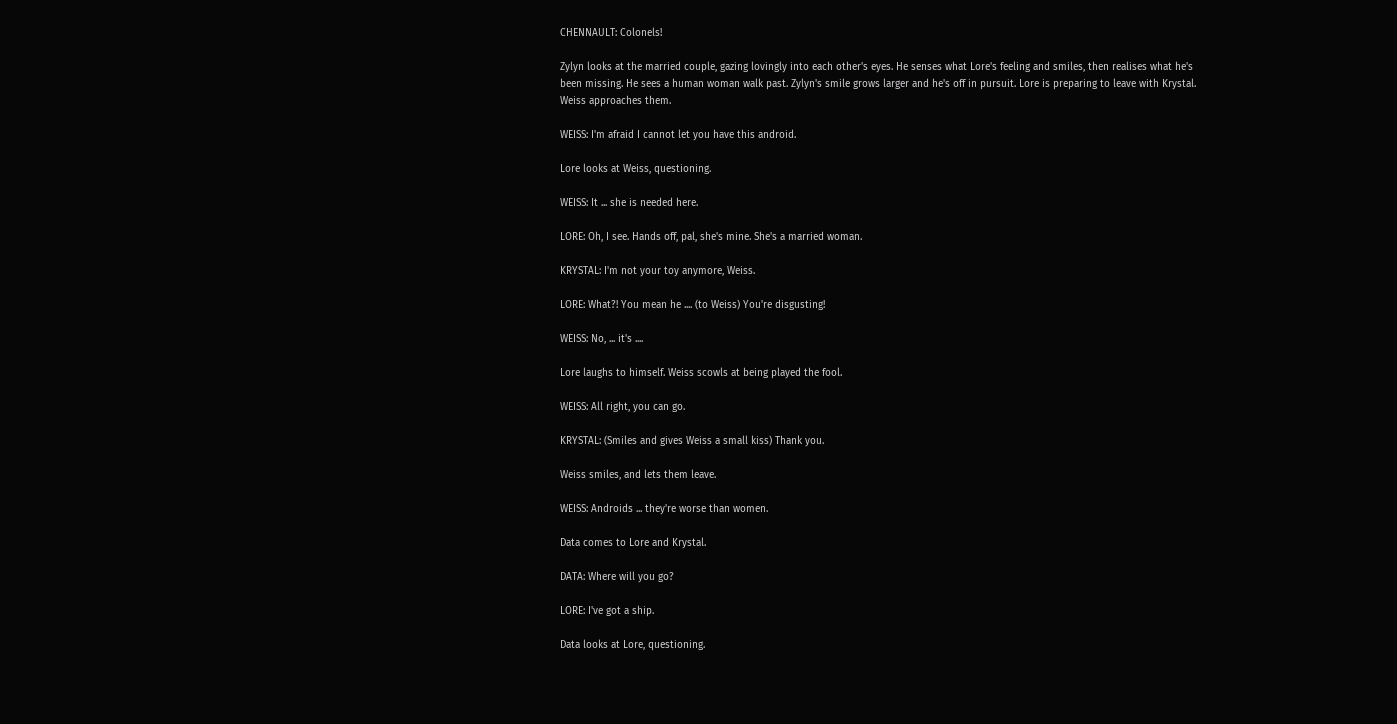CHENNAULT: Colonels!

Zylyn looks at the married couple, gazing lovingly into each other's eyes. He senses what Lore's feeling and smiles, then realises what he's been missing. He sees a human woman walk past. Zylyn's smile grows larger and he's off in pursuit. Lore is preparing to leave with Krystal. Weiss approaches them.

WEISS: I'm afraid I cannot let you have this android.

Lore looks at Weiss, questioning.

WEISS: It ... she is needed here.

LORE: Oh, I see. Hands off, pal, she's mine. She's a married woman.

KRYSTAL: I'm not your toy anymore, Weiss.

LORE: What?! You mean he .... (to Weiss) You're disgusting!

WEISS: No, ... it's ....

Lore laughs to himself. Weiss scowls at being played the fool.

WEISS: All right, you can go.

KRYSTAL: (Smiles and gives Weiss a small kiss) Thank you.

Weiss smiles, and lets them leave.

WEISS: Androids ... they're worse than women.

Data comes to Lore and Krystal.

DATA: Where will you go?

LORE: I've got a ship.

Data looks at Lore, questioning.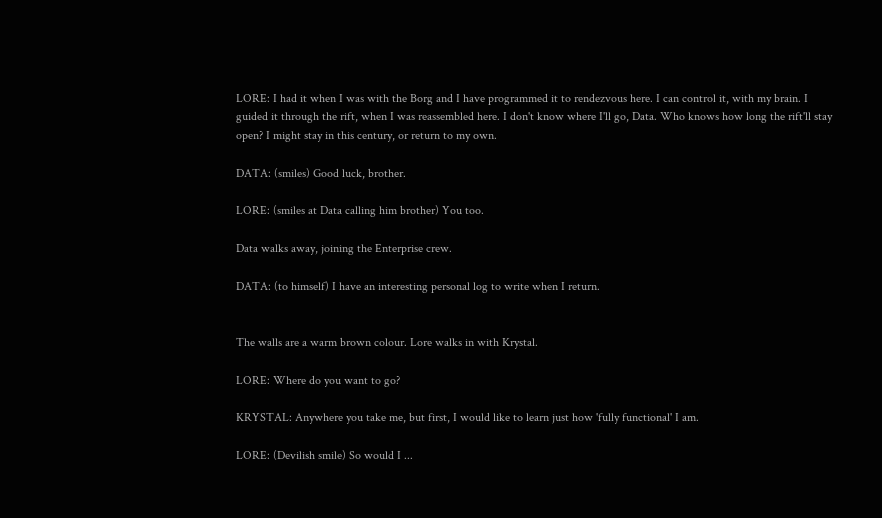LORE: I had it when I was with the Borg and I have programmed it to rendezvous here. I can control it, with my brain. I guided it through the rift, when I was reassembled here. I don't know where I'll go, Data. Who knows how long the rift'll stay open? I might stay in this century, or return to my own.

DATA: (smiles) Good luck, brother.

LORE: (smiles at Data calling him brother) You too.

Data walks away, joining the Enterprise crew.

DATA: (to himself) I have an interesting personal log to write when I return.


The walls are a warm brown colour. Lore walks in with Krystal.

LORE: Where do you want to go?

KRYSTAL: Anywhere you take me, but first, I would like to learn just how 'fully functional' I am.

LORE: (Devilish smile) So would I ...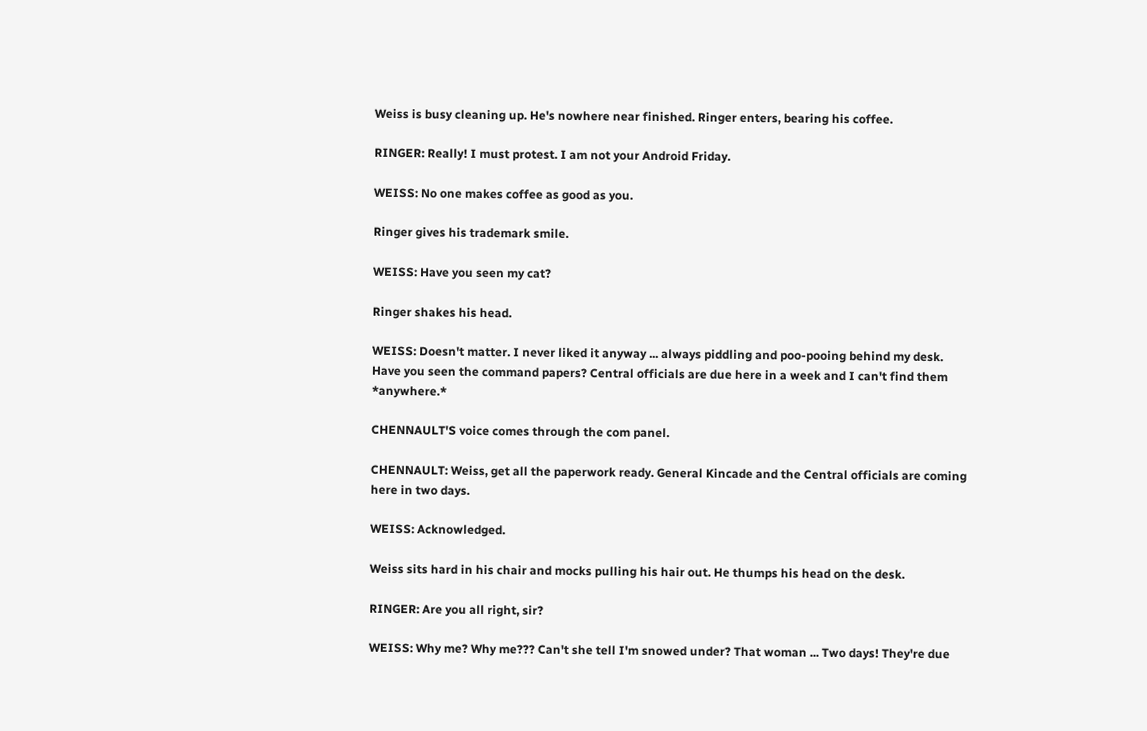Weiss is busy cleaning up. He's nowhere near finished. Ringer enters, bearing his coffee.

RINGER: Really! I must protest. I am not your Android Friday.

WEISS: No one makes coffee as good as you.

Ringer gives his trademark smile.

WEISS: Have you seen my cat?

Ringer shakes his head.

WEISS: Doesn't matter. I never liked it anyway ... always piddling and poo-pooing behind my desk. Have you seen the command papers? Central officials are due here in a week and I can't find them *anywhere.*

CHENNAULT'S voice comes through the com panel.

CHENNAULT: Weiss, get all the paperwork ready. General Kincade and the Central officials are coming here in two days.

WEISS: Acknowledged.

Weiss sits hard in his chair and mocks pulling his hair out. He thumps his head on the desk.

RINGER: Are you all right, sir?

WEISS: Why me? Why me??? Can't she tell I'm snowed under? That woman ... Two days! They're due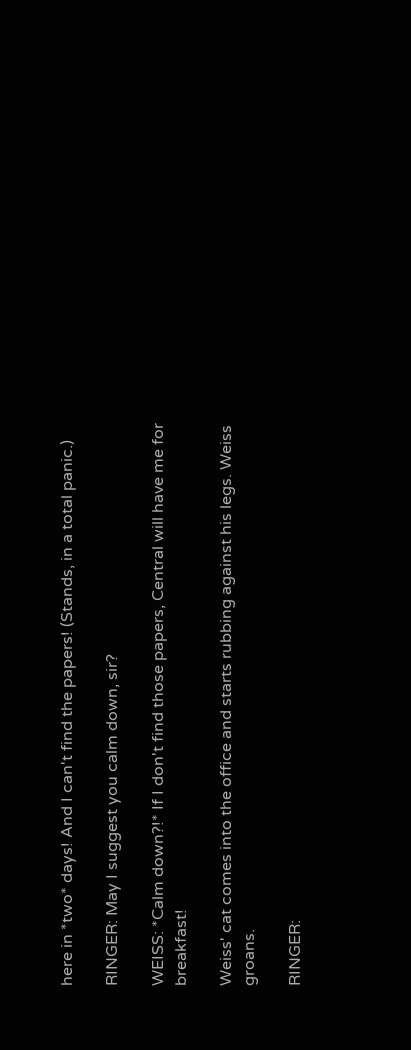here in *two* days! And I can't find the papers! (Stands, in a total panic.)

RINGER: May I suggest you calm down, sir?

WEISS: *Calm down?!* If I don't find those papers, Central will have me for breakfast!

Weiss' cat comes into the office and starts rubbing against his legs. Weiss groans.

RINGER: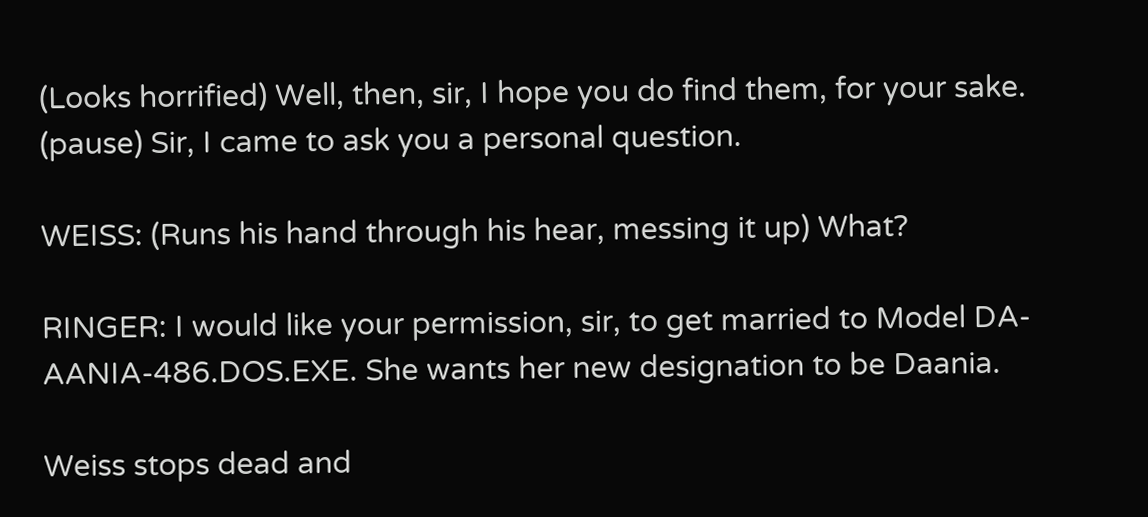(Looks horrified) Well, then, sir, I hope you do find them, for your sake. (pause) Sir, I came to ask you a personal question.

WEISS: (Runs his hand through his hear, messing it up) What?

RINGER: I would like your permission, sir, to get married to Model DA-AANIA-486.DOS.EXE. She wants her new designation to be Daania.

Weiss stops dead and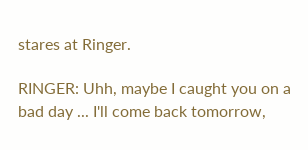stares at Ringer.

RINGER: Uhh, maybe I caught you on a bad day ... I'll come back tomorrow,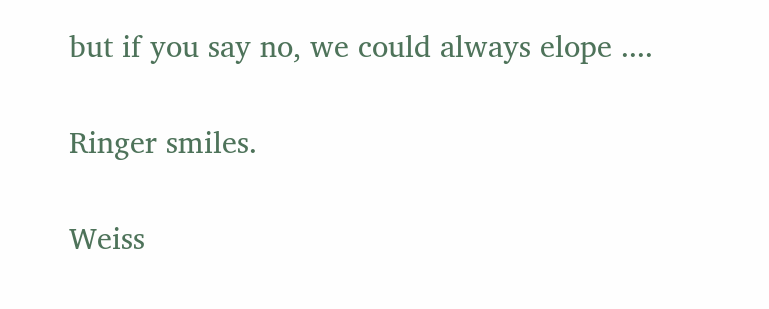but if you say no, we could always elope ....

Ringer smiles.

Weiss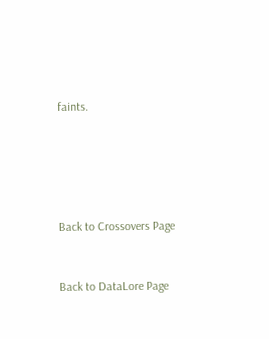faints.





Back to Crossovers Page


Back to DataLore Page